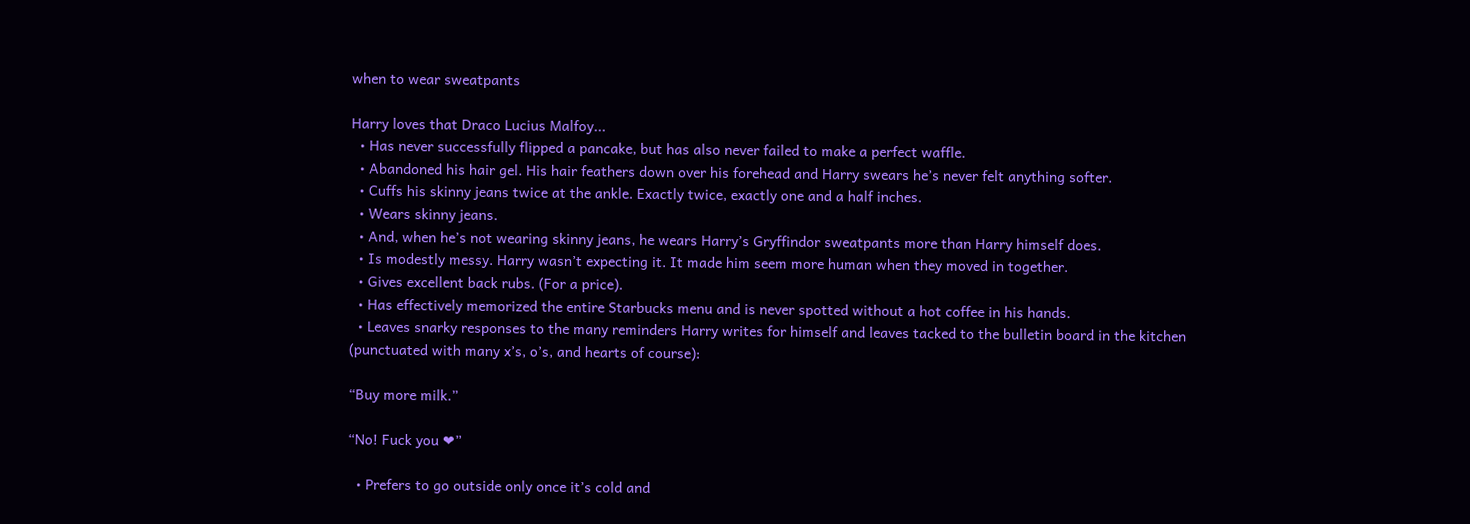when to wear sweatpants

Harry loves that Draco Lucius Malfoy...
  • Has never successfully flipped a pancake, but has also never failed to make a perfect waffle.
  • Abandoned his hair gel. His hair feathers down over his forehead and Harry swears he’s never felt anything softer.
  • Cuffs his skinny jeans twice at the ankle. Exactly twice, exactly one and a half inches.
  • Wears skinny jeans.
  • And, when he’s not wearing skinny jeans, he wears Harry’s Gryffindor sweatpants more than Harry himself does.
  • Is modestly messy. Harry wasn’t expecting it. It made him seem more human when they moved in together.
  • Gives excellent back rubs. (For a price).
  • Has effectively memorized the entire Starbucks menu and is never spotted without a hot coffee in his hands.
  • Leaves snarky responses to the many reminders Harry writes for himself and leaves tacked to the bulletin board in the kitchen (punctuated with many x’s, o’s, and hearts of course):

“Buy more milk.”

“No! Fuck you ❤”

  • Prefers to go outside only once it’s cold and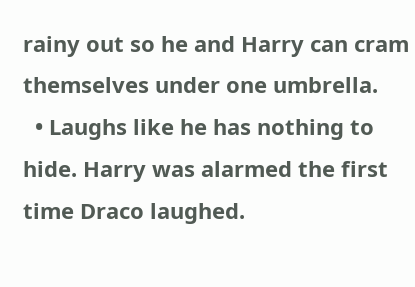rainy out so he and Harry can cram themselves under one umbrella.
  • Laughs like he has nothing to hide. Harry was alarmed the first time Draco laughed.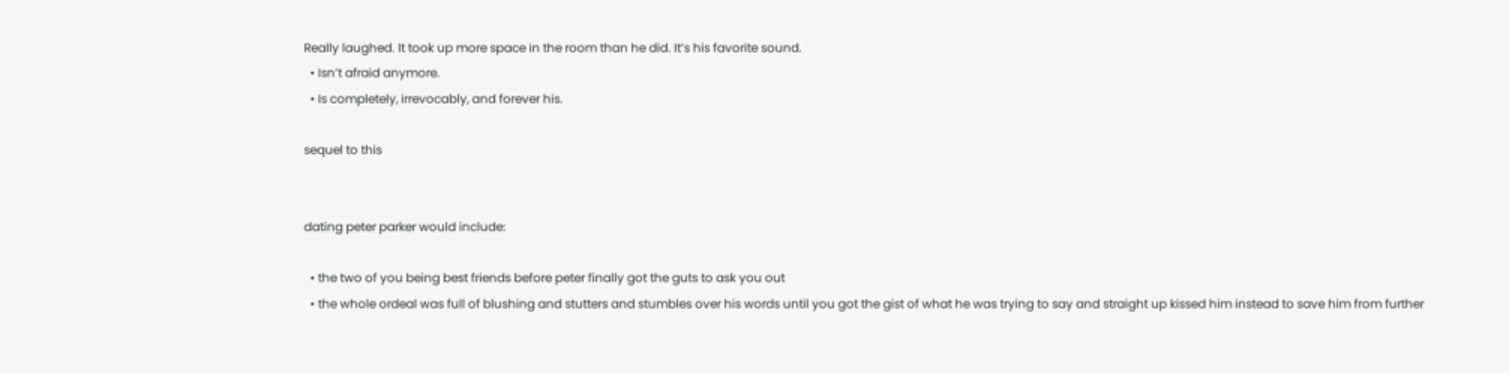Really laughed. It took up more space in the room than he did. It’s his favorite sound.
  • Isn’t afraid anymore.
  • Is completely, irrevocably, and forever his.

sequel to this


dating peter parker would include:

  • the two of you being best friends before peter finally got the guts to ask you out
  • the whole ordeal was full of blushing and stutters and stumbles over his words until you got the gist of what he was trying to say and straight up kissed him instead to save him from further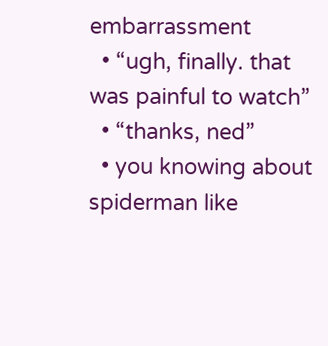embarrassment
  • “ugh, finally. that was painful to watch”
  • “thanks, ned”
  • you knowing about spiderman like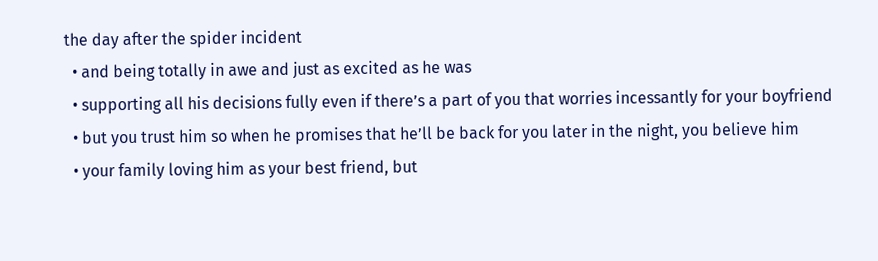the day after the spider incident
  • and being totally in awe and just as excited as he was
  • supporting all his decisions fully even if there’s a part of you that worries incessantly for your boyfriend
  • but you trust him so when he promises that he’ll be back for you later in the night, you believe him
  • your family loving him as your best friend, but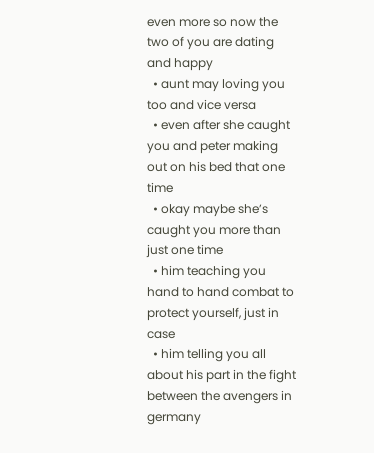even more so now the two of you are dating and happy
  • aunt may loving you too and vice versa
  • even after she caught you and peter making out on his bed that one time
  • okay maybe she’s caught you more than just one time
  • him teaching you hand to hand combat to protect yourself, just in case
  • him telling you all about his part in the fight between the avengers in germany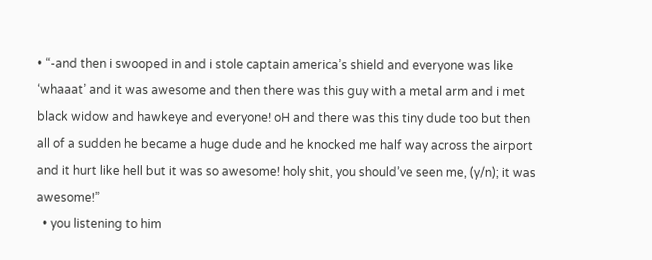• “-and then i swooped in and i stole captain america’s shield and everyone was like ‘whaaat’ and it was awesome and then there was this guy with a metal arm and i met black widow and hawkeye and everyone! oH and there was this tiny dude too but then all of a sudden he became a huge dude and he knocked me half way across the airport and it hurt like hell but it was so awesome! holy shit, you should’ve seen me, (y/n); it was awesome!”
  • you listening to him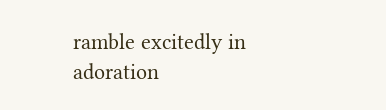ramble excitedly in adoration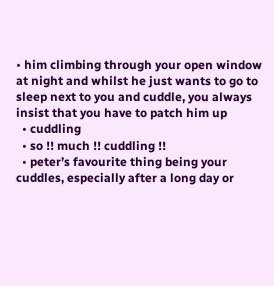• him climbing through your open window at night and whilst he just wants to go to sleep next to you and cuddle, you always insist that you have to patch him up
  • cuddling
  • so !! much !! cuddling !!
  • peter’s favourite thing being your cuddles, especially after a long day or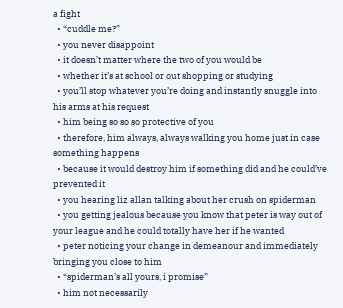a fight
  • “cuddle me?”
  • you never disappoint
  • it doesn’t matter where the two of you would be
  • whether it’s at school or out shopping or studying
  • you’ll stop whatever you’re doing and instantly snuggle into his arms at his request
  • him being so so so protective of you
  • therefore, him always, always walking you home just in case something happens
  • because it would destroy him if something did and he could’ve prevented it
  • you hearing liz allan talking about her crush on spiderman
  • you getting jealous because you know that peter is way out of your league and he could totally have her if he wanted
  • peter noticing your change in demeanour and immediately bringing you close to him
  • “spiderman’s all yours, i promise”
  • him not necessarily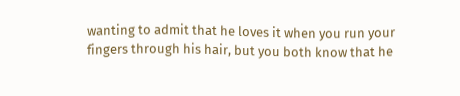wanting to admit that he loves it when you run your fingers through his hair, but you both know that he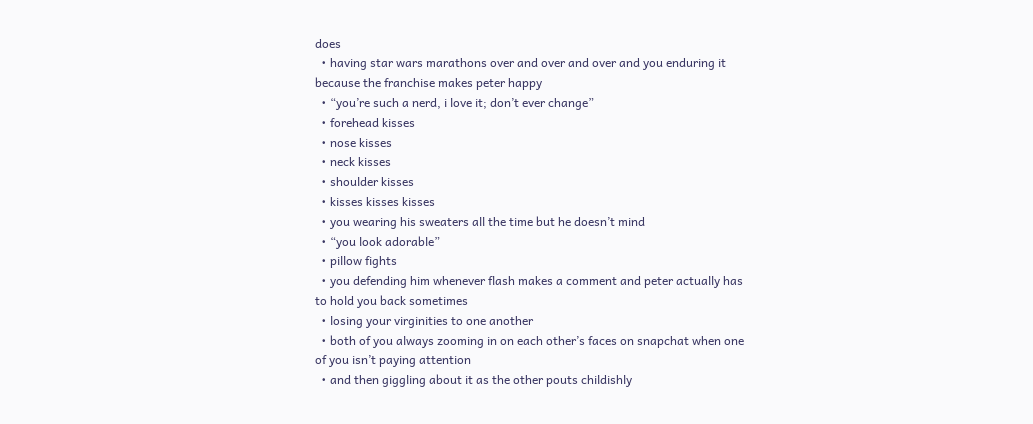does
  • having star wars marathons over and over and over and you enduring it because the franchise makes peter happy
  • “you’re such a nerd, i love it; don’t ever change”
  • forehead kisses
  • nose kisses
  • neck kisses
  • shoulder kisses
  • kisses kisses kisses
  • you wearing his sweaters all the time but he doesn’t mind
  • “you look adorable”
  • pillow fights
  • you defending him whenever flash makes a comment and peter actually has to hold you back sometimes
  • losing your virginities to one another
  • both of you always zooming in on each other’s faces on snapchat when one of you isn’t paying attention
  • and then giggling about it as the other pouts childishly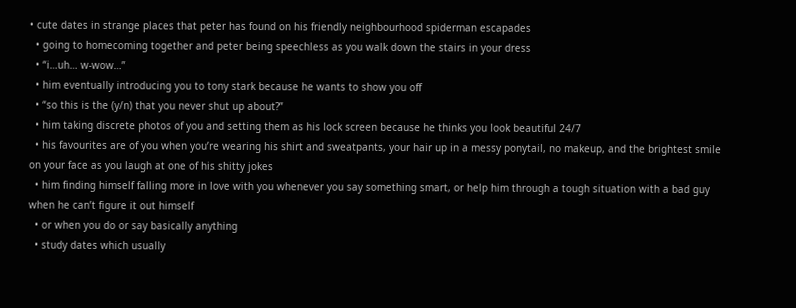• cute dates in strange places that peter has found on his friendly neighbourhood spiderman escapades
  • going to homecoming together and peter being speechless as you walk down the stairs in your dress
  • “i…uh… w-wow…”
  • him eventually introducing you to tony stark because he wants to show you off
  • “so this is the (y/n) that you never shut up about?”
  • him taking discrete photos of you and setting them as his lock screen because he thinks you look beautiful 24/7
  • his favourites are of you when you’re wearing his shirt and sweatpants, your hair up in a messy ponytail, no makeup, and the brightest smile on your face as you laugh at one of his shitty jokes
  • him finding himself falling more in love with you whenever you say something smart, or help him through a tough situation with a bad guy when he can’t figure it out himself
  • or when you do or say basically anything
  • study dates which usually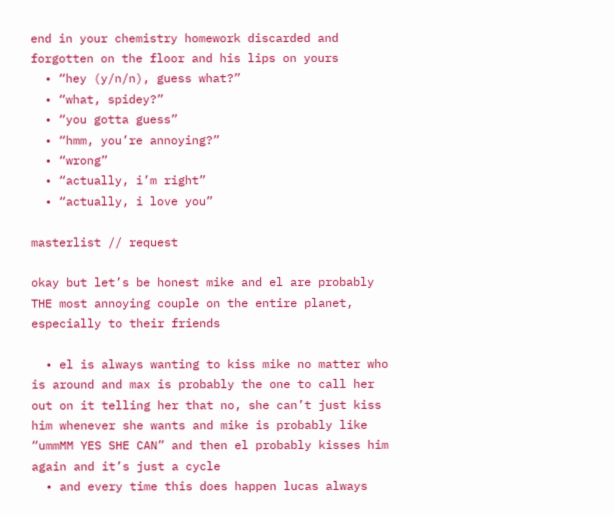end in your chemistry homework discarded and forgotten on the floor and his lips on yours
  • “hey (y/n/n), guess what?”
  • “what, spidey?”
  • “you gotta guess”
  • “hmm, you’re annoying?”
  • “wrong”
  • “actually, i’m right”
  • “actually, i love you”

masterlist // request

okay but let’s be honest mike and el are probably THE most annoying couple on the entire planet, especially to their friends

  • el is always wanting to kiss mike no matter who is around and max is probably the one to call her out on it telling her that no, she can’t just kiss him whenever she wants and mike is probably like “ummMM YES SHE CAN” and then el probably kisses him again and it’s just a cycle
  • and every time this does happen lucas always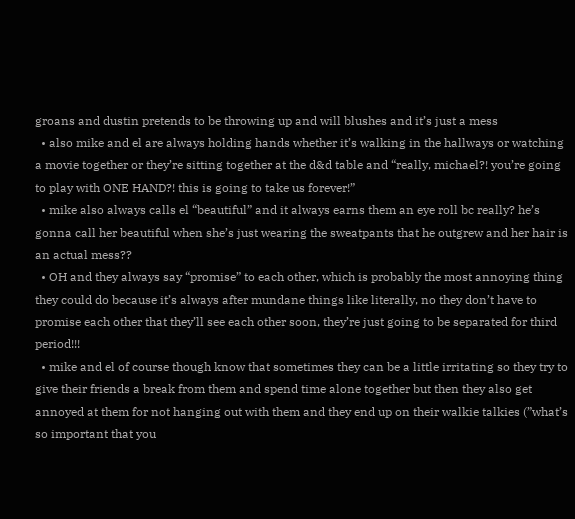groans and dustin pretends to be throwing up and will blushes and it’s just a mess
  • also mike and el are always holding hands whether it’s walking in the hallways or watching a movie together or they’re sitting together at the d&d table and “really, michael?! you’re going to play with ONE HAND?! this is going to take us forever!”
  • mike also always calls el “beautiful” and it always earns them an eye roll bc really? he’s gonna call her beautiful when she’s just wearing the sweatpants that he outgrew and her hair is an actual mess??
  • OH and they always say “promise” to each other, which is probably the most annoying thing they could do because it’s always after mundane things like literally, no they don’t have to promise each other that they’ll see each other soon, they’re just going to be separated for third period!!!
  • mike and el of course though know that sometimes they can be a little irritating so they try to give their friends a break from them and spend time alone together but then they also get annoyed at them for not hanging out with them and they end up on their walkie talkies (”what’s so important that you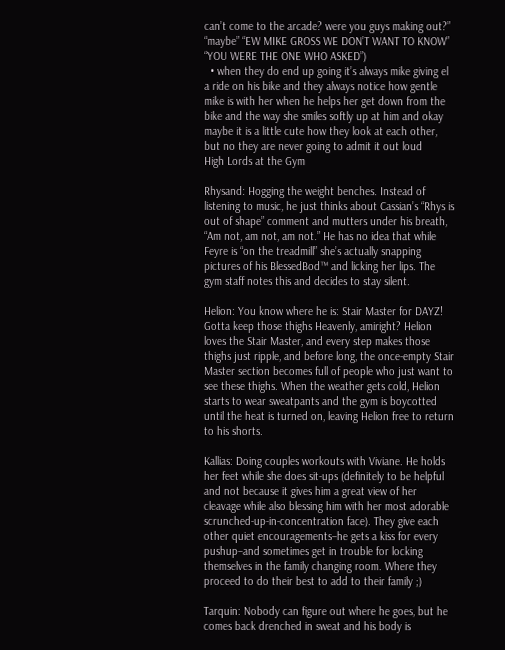can’t come to the arcade? were you guys making out?” “maybe” “EW MIKE GROSS WE DON’T WANT TO KNOW” “YOU WERE THE ONE WHO ASKED”)
  • when they do end up going it’s always mike giving el a ride on his bike and they always notice how gentle mike is with her when he helps her get down from the bike and the way she smiles softly up at him and okay maybe it is a little cute how they look at each other, but no they are never going to admit it out loud
High Lords at the Gym

Rhysand: Hogging the weight benches. Instead of listening to music, he just thinks about Cassian’s “Rhys is out of shape” comment and mutters under his breath, “Am not, am not, am not.” He has no idea that while Feyre is “on the treadmill” she’s actually snapping pictures of his BlessedBod™ and licking her lips. The gym staff notes this and decides to stay silent.

Helion: You know where he is: Stair Master for DAYZ! Gotta keep those thighs Heavenly, amiright? Helion loves the Stair Master, and every step makes those thighs just ripple, and before long, the once-empty Stair Master section becomes full of people who just want to see these thighs. When the weather gets cold, Helion starts to wear sweatpants and the gym is boycotted until the heat is turned on, leaving Helion free to return to his shorts.

Kallias: Doing couples workouts with Viviane. He holds her feet while she does sit-ups (definitely to be helpful and not because it gives him a great view of her cleavage while also blessing him with her most adorable scrunched-up-in-concentration face). They give each other quiet encouragements–he gets a kiss for every pushup–and sometimes get in trouble for locking themselves in the family changing room. Where they proceed to do their best to add to their family ;)

Tarquin: Nobody can figure out where he goes, but he comes back drenched in sweat and his body is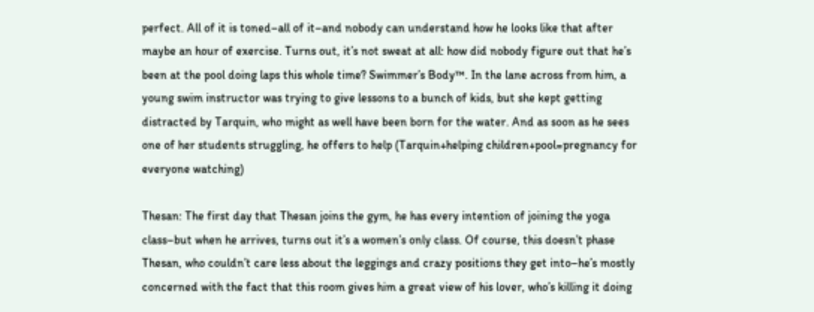perfect. All of it is toned–all of it–and nobody can understand how he looks like that after maybe an hour of exercise. Turns out, it’s not sweat at all: how did nobody figure out that he’s been at the pool doing laps this whole time? Swimmer’s Body™. In the lane across from him, a young swim instructor was trying to give lessons to a bunch of kids, but she kept getting distracted by Tarquin, who might as well have been born for the water. And as soon as he sees one of her students struggling, he offers to help (Tarquin+helping children+pool=pregnancy for everyone watching)

Thesan: The first day that Thesan joins the gym, he has every intention of joining the yoga class–but when he arrives, turns out it’s a women’s only class. Of course, this doesn’t phase Thesan, who couldn’t care less about the leggings and crazy positions they get into–he’s mostly concerned with the fact that this room gives him a great view of his lover, who’s killing it doing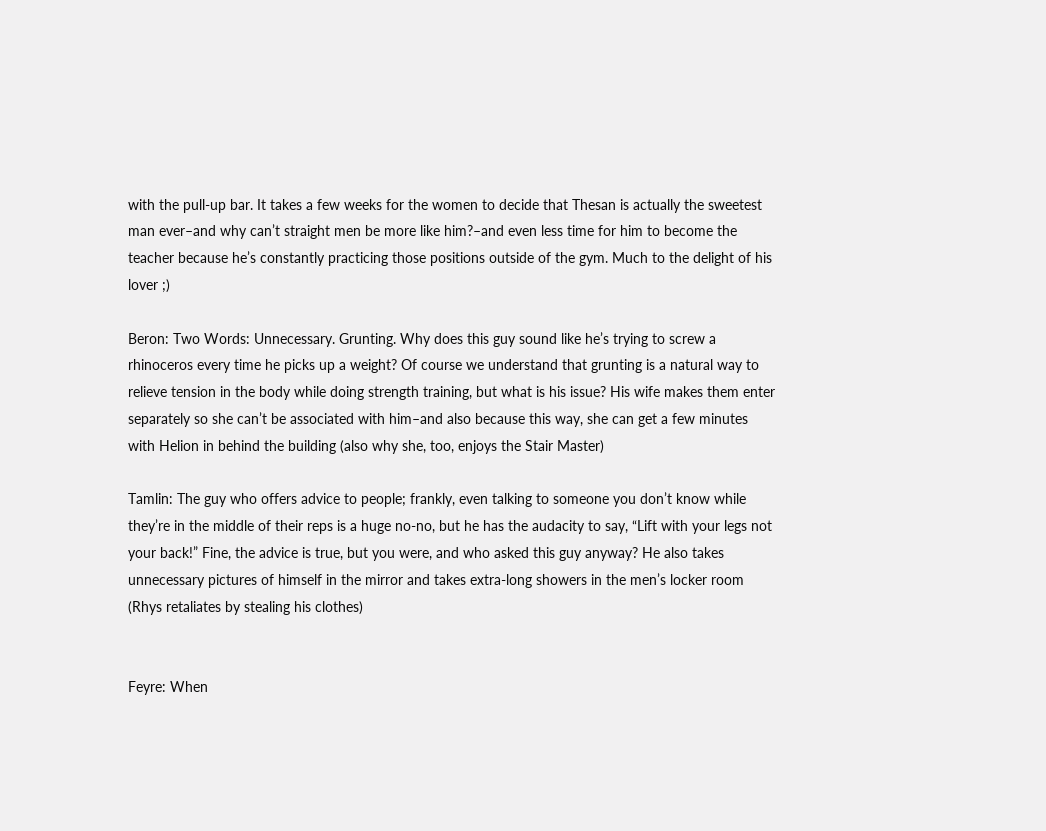with the pull-up bar. It takes a few weeks for the women to decide that Thesan is actually the sweetest man ever–and why can’t straight men be more like him?–and even less time for him to become the teacher because he’s constantly practicing those positions outside of the gym. Much to the delight of his lover ;)

Beron: Two Words: Unnecessary. Grunting. Why does this guy sound like he’s trying to screw a rhinoceros every time he picks up a weight? Of course we understand that grunting is a natural way to relieve tension in the body while doing strength training, but what is his issue? His wife makes them enter separately so she can’t be associated with him–and also because this way, she can get a few minutes with Helion in behind the building (also why she, too, enjoys the Stair Master)

Tamlin: The guy who offers advice to people; frankly, even talking to someone you don’t know while they’re in the middle of their reps is a huge no-no, but he has the audacity to say, “Lift with your legs not your back!” Fine, the advice is true, but you were, and who asked this guy anyway? He also takes unnecessary pictures of himself in the mirror and takes extra-long showers in the men’s locker room (Rhys retaliates by stealing his clothes)


Feyre: When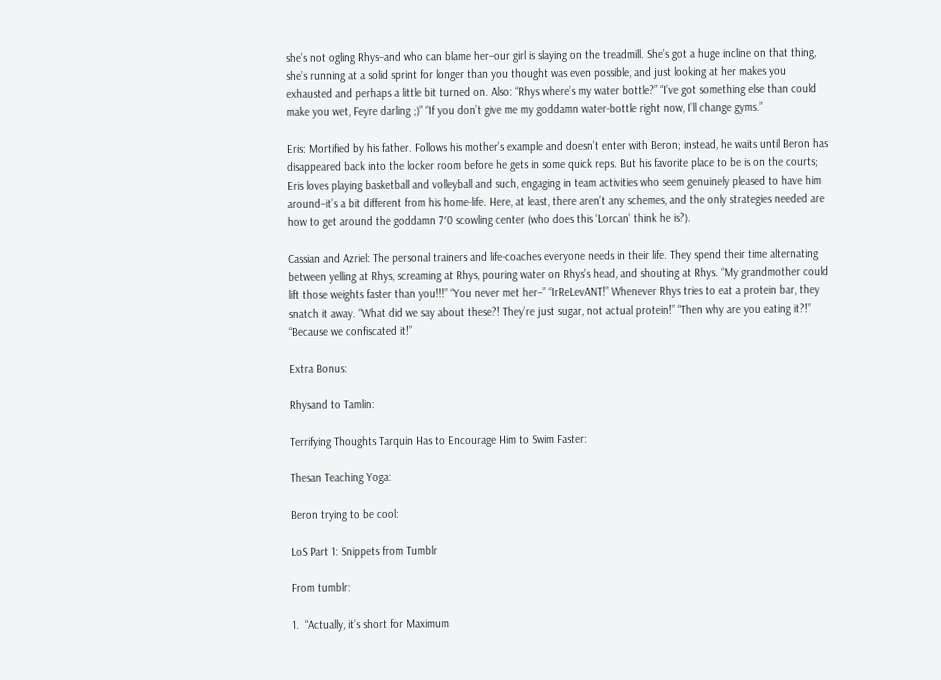she’s not ogling Rhys–and who can blame her–our girl is slaying on the treadmill. She’s got a huge incline on that thing, she’s running at a solid sprint for longer than you thought was even possible, and just looking at her makes you exhausted and perhaps a little bit turned on. Also: “Rhys where’s my water bottle?” “I’ve got something else than could make you wet, Feyre darling ;)” “If you don’t give me my goddamn water-bottle right now, I’ll change gyms.”

Eris: Mortified by his father. Follows his mother’s example and doesn’t enter with Beron; instead, he waits until Beron has disappeared back into the locker room before he gets in some quick reps. But his favorite place to be is on the courts; Eris loves playing basketball and volleyball and such, engaging in team activities who seem genuinely pleased to have him around–it’s a bit different from his home-life. Here, at least, there aren’t any schemes, and the only strategies needed are how to get around the goddamn 7′0 scowling center (who does this ‘Lorcan’ think he is?).

Cassian and Azriel: The personal trainers and life-coaches everyone needs in their life. They spend their time alternating between yelling at Rhys, screaming at Rhys, pouring water on Rhys’s head, and shouting at Rhys. “My grandmother could lift those weights faster than you!!!” “You never met her–” “IrReLevANT!” Whenever Rhys tries to eat a protein bar, they snatch it away. “What did we say about these?! They’re just sugar, not actual protein!” “Then why are you eating it?!” “Because we confiscated it!”

Extra Bonus:

Rhysand to Tamlin:

Terrifying Thoughts Tarquin Has to Encourage Him to Swim Faster:

Thesan Teaching Yoga:

Beron trying to be cool:

LoS Part 1: Snippets from Tumblr

From tumblr:

1.  “Actually, it’s short for Maximum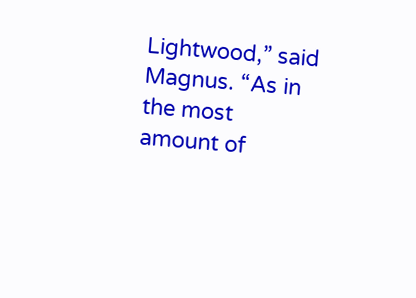Lightwood,” said Magnus. “As in the most amount of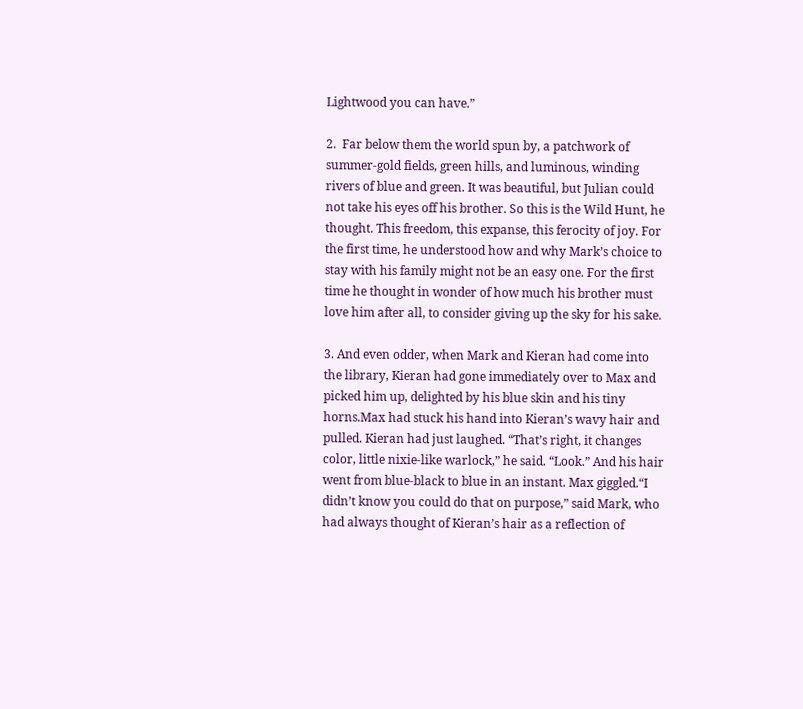Lightwood you can have.”

2.  Far below them the world spun by, a patchwork of summer-gold fields, green hills, and luminous, winding rivers of blue and green. It was beautiful, but Julian could not take his eyes off his brother. So this is the Wild Hunt, he thought. This freedom, this expanse, this ferocity of joy. For the first time, he understood how and why Mark’s choice to stay with his family might not be an easy one. For the first time he thought in wonder of how much his brother must love him after all, to consider giving up the sky for his sake.

3. And even odder, when Mark and Kieran had come into the library, Kieran had gone immediately over to Max and picked him up, delighted by his blue skin and his tiny horns.Max had stuck his hand into Kieran’s wavy hair and pulled. Kieran had just laughed. “That’s right, it changes color, little nixie-like warlock,” he said. “Look.” And his hair went from blue-black to blue in an instant. Max giggled.“I didn’t know you could do that on purpose,” said Mark, who had always thought of Kieran’s hair as a reflection of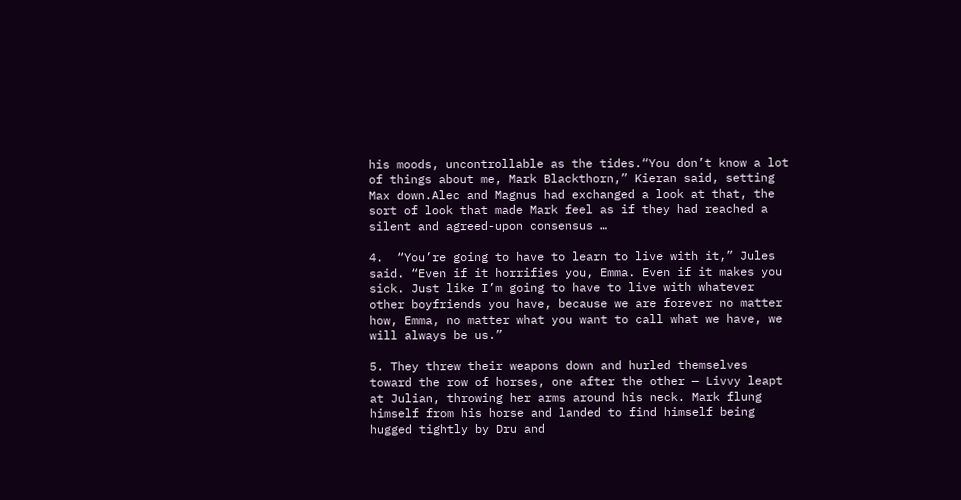his moods, uncontrollable as the tides.“You don’t know a lot of things about me, Mark Blackthorn,” Kieran said, setting Max down.Alec and Magnus had exchanged a look at that, the sort of look that made Mark feel as if they had reached a silent and agreed-upon consensus …

4.  “You’re going to have to learn to live with it,” Jules said. “Even if it horrifies you, Emma. Even if it makes you sick. Just like I’m going to have to live with whatever other boyfriends you have, because we are forever no matter how, Emma, no matter what you want to call what we have, we will always be us.”

5. They threw their weapons down and hurled themselves toward the row of horses, one after the other — Livvy leapt at Julian, throwing her arms around his neck. Mark flung himself from his horse and landed to find himself being hugged tightly by Dru and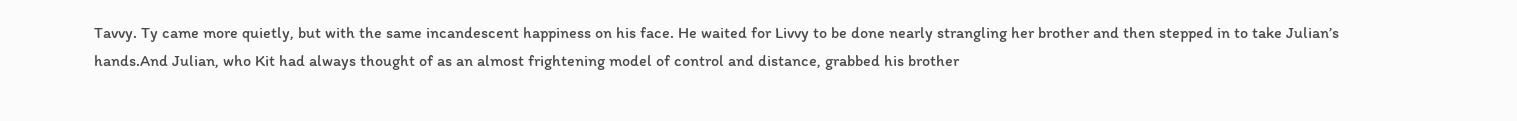Tavvy. Ty came more quietly, but with the same incandescent happiness on his face. He waited for Livvy to be done nearly strangling her brother and then stepped in to take Julian’s hands.And Julian, who Kit had always thought of as an almost frightening model of control and distance, grabbed his brother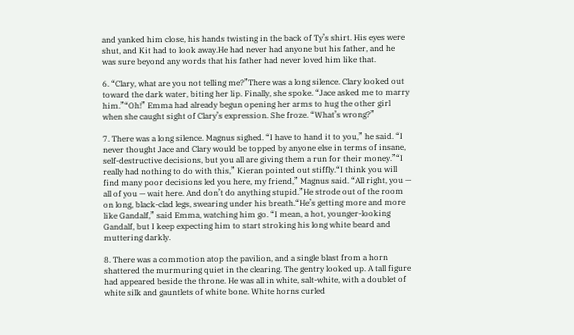and yanked him close, his hands twisting in the back of Ty’s shirt. His eyes were shut, and Kit had to look away.He had never had anyone but his father, and he was sure beyond any words that his father had never loved him like that.

6. “Clary, what are you not telling me?”There was a long silence. Clary looked out toward the dark water, biting her lip. Finally, she spoke. “Jace asked me to marry him.”“Oh!” Emma had already begun opening her arms to hug the other girl when she caught sight of Clary’s expression. She froze. “What’s wrong?”

7. There was a long silence. Magnus sighed. “I have to hand it to you,” he said. “I never thought Jace and Clary would be topped by anyone else in terms of insane, self-destructive decisions, but you all are giving them a run for their money.”“I really had nothing to do with this,” Kieran pointed out stiffly.“I think you will find many poor decisions led you here, my friend,” Magnus said. “All right, you — all of you — wait here. And don’t do anything stupid.”He strode out of the room on long, black-clad legs, swearing under his breath.“He’s getting more and more like Gandalf,” said Emma, watching him go. “I mean, a hot, younger-looking Gandalf, but I keep expecting him to start stroking his long white beard and muttering darkly.

8. There was a commotion atop the pavilion, and a single blast from a horn shattered the murmuring quiet in the clearing. The gentry looked up. A tall figure had appeared beside the throne. He was all in white, salt-white, with a doublet of white silk and gauntlets of white bone. White horns curled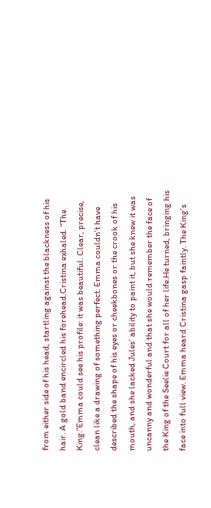from either side of his head, startling against the blackness of his hair. A gold band encircled his forehead.Cristina exhaled. “The King.”Emma could see his profile: it was beautiful. Clear, precise, clean like a drawing of something perfect. Emma couldn’t have described the shape of his eyes or cheekbones or the crook of his mouth, and she lacked Jules’ ability to paint it, but she knew it was uncanny and wonderful and that she would remember the face of the King of the Seelie Court for all of her life.He turned, bringing his face into full view. Emma heard Cristina gasp faintly. The King’s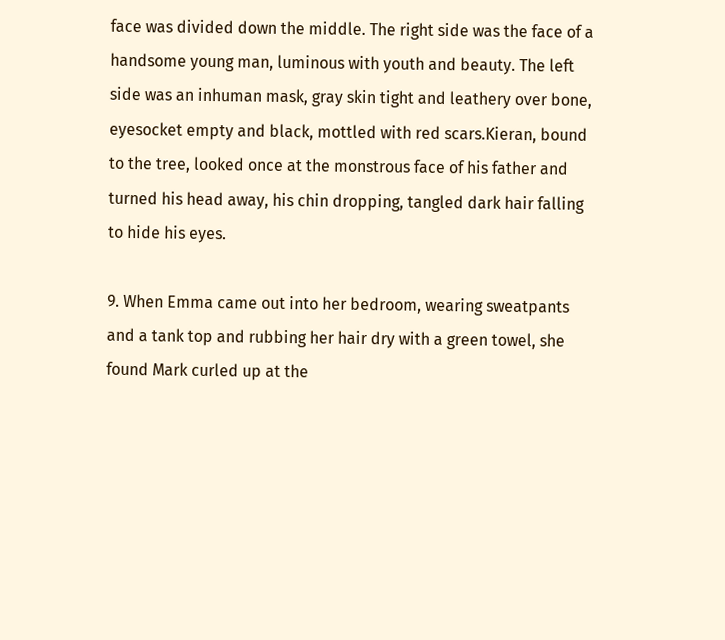face was divided down the middle. The right side was the face of a handsome young man, luminous with youth and beauty. The left side was an inhuman mask, gray skin tight and leathery over bone, eyesocket empty and black, mottled with red scars.Kieran, bound to the tree, looked once at the monstrous face of his father and turned his head away, his chin dropping, tangled dark hair falling to hide his eyes.

9. When Emma came out into her bedroom, wearing sweatpants and a tank top and rubbing her hair dry with a green towel, she found Mark curled up at the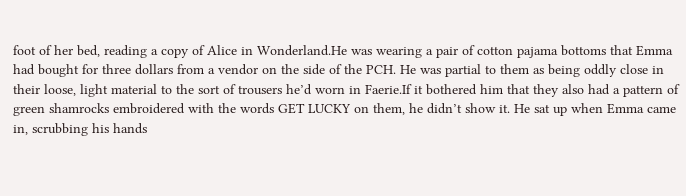foot of her bed, reading a copy of Alice in Wonderland.He was wearing a pair of cotton pajama bottoms that Emma had bought for three dollars from a vendor on the side of the PCH. He was partial to them as being oddly close in their loose, light material to the sort of trousers he’d worn in Faerie.If it bothered him that they also had a pattern of green shamrocks embroidered with the words GET LUCKY on them, he didn’t show it. He sat up when Emma came in, scrubbing his hands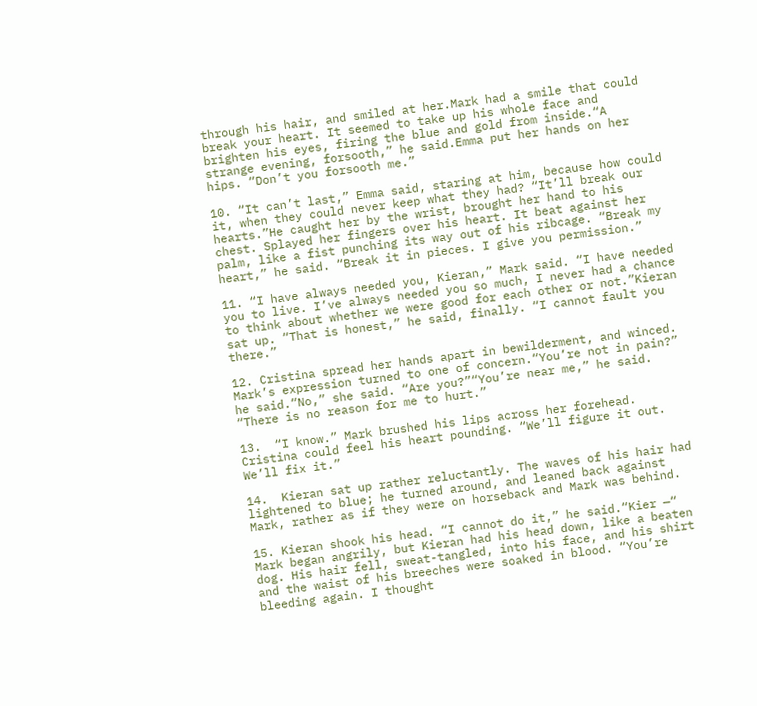through his hair, and smiled at her.Mark had a smile that could break your heart. It seemed to take up his whole face and brighten his eyes, firing the blue and gold from inside.“A strange evening, forsooth,” he said.Emma put her hands on her hips. “Don’t you forsooth me.”

10. “It can’t last,” Emma said, staring at him, because how could it, when they could never keep what they had? “It’ll break our hearts.”He caught her by the wrist, brought her hand to his chest. Splayed her fingers over his heart. It beat against her palm, like a fist punching its way out of his ribcage. “Break my heart,” he said. “Break it in pieces. I give you permission.”

11. “I have always needed you, Kieran,” Mark said. “I have needed you to live. I’ve always needed you so much, I never had a chance to think about whether we were good for each other or not.”Kieran sat up. “That is honest,” he said, finally. “I cannot fault you there.”

12. Cristina spread her hands apart in bewilderment, and winced. Mark’s expression turned to one of concern.“You’re not in pain?” he said.“No,” she said. “Are you?”“You’re near me,” he said. “There is no reason for me to hurt.”

13.  “I know.” Mark brushed his lips across her forehead. Cristina could feel his heart pounding. “We’ll figure it out. We’ll fix it.”

14.  Kieran sat up rather reluctantly. The waves of his hair had lightened to blue; he turned around, and leaned back against Mark, rather as if they were on horseback and Mark was behind.

15. Kieran shook his head. “I cannot do it,” he said.“Kier —“ Mark began angrily, but Kieran had his head down, like a beaten dog. His hair fell, sweat-tangled, into his face, and his shirt and the waist of his breeches were soaked in blood. “You’re bleeding again. I thought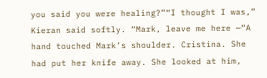you said you were healing?”“I thought I was,” Kieran said softly. “Mark, leave me here —“A hand touched Mark’s shoulder. Cristina. She had put her knife away. She looked at him,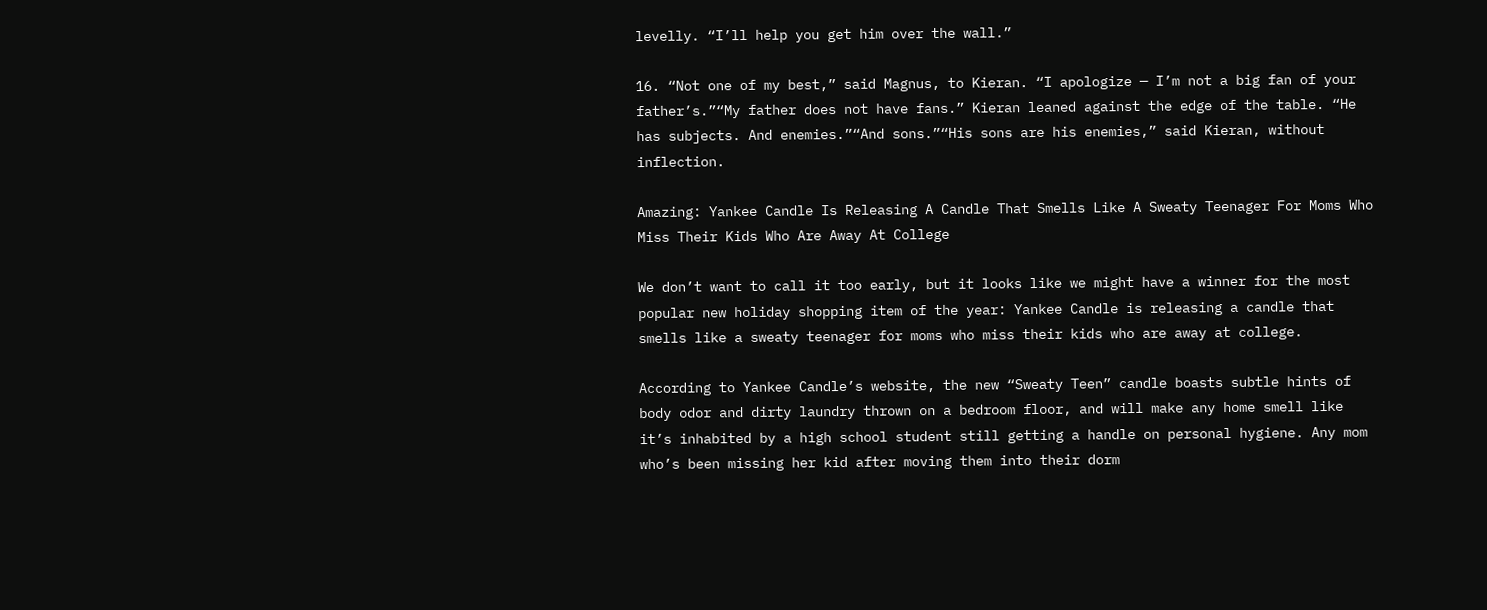levelly. “I’ll help you get him over the wall.”

16. “Not one of my best,” said Magnus, to Kieran. “I apologize — I’m not a big fan of your father’s.”“My father does not have fans.” Kieran leaned against the edge of the table. “He has subjects. And enemies.”“And sons.”“His sons are his enemies,” said Kieran, without inflection.

Amazing: Yankee Candle Is Releasing A Candle That Smells Like A Sweaty Teenager For Moms Who Miss Their Kids Who Are Away At College

We don’t want to call it too early, but it looks like we might have a winner for the most popular new holiday shopping item of the year: Yankee Candle is releasing a candle that smells like a sweaty teenager for moms who miss their kids who are away at college.

According to Yankee Candle’s website, the new “Sweaty Teen” candle boasts subtle hints of body odor and dirty laundry thrown on a bedroom floor, and will make any home smell like it’s inhabited by a high school student still getting a handle on personal hygiene. Any mom who’s been missing her kid after moving them into their dorm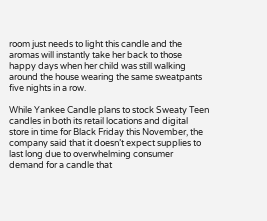room just needs to light this candle and the aromas will instantly take her back to those happy days when her child was still walking around the house wearing the same sweatpants five nights in a row.

While Yankee Candle plans to stock Sweaty Teen candles in both its retail locations and digital store in time for Black Friday this November, the company said that it doesn’t expect supplies to last long due to overwhelming consumer demand for a candle that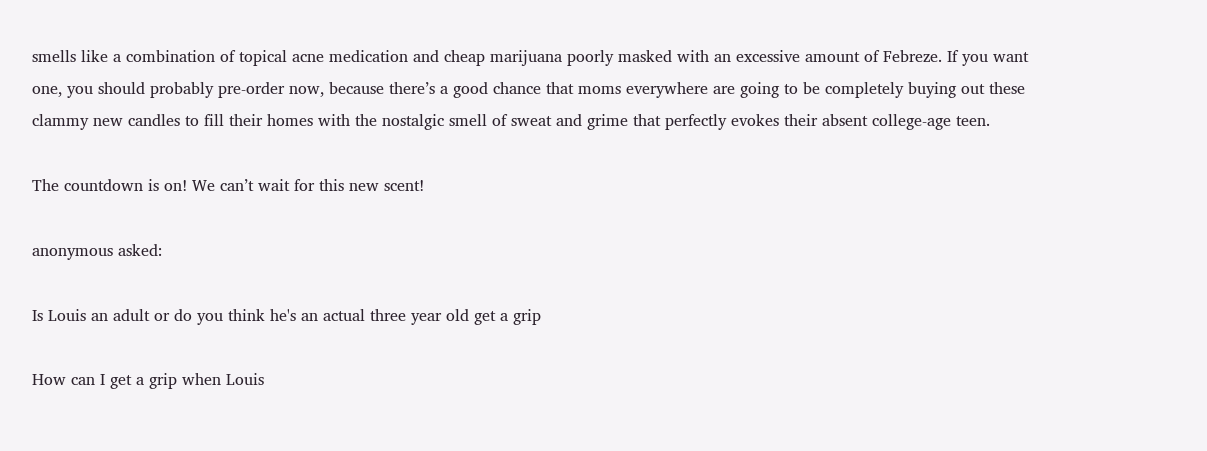smells like a combination of topical acne medication and cheap marijuana poorly masked with an excessive amount of Febreze. If you want one, you should probably pre-order now, because there’s a good chance that moms everywhere are going to be completely buying out these clammy new candles to fill their homes with the nostalgic smell of sweat and grime that perfectly evokes their absent college-age teen.

The countdown is on! We can’t wait for this new scent!

anonymous asked:

Is Louis an adult or do you think he's an actual three year old get a grip

How can I get a grip when Louis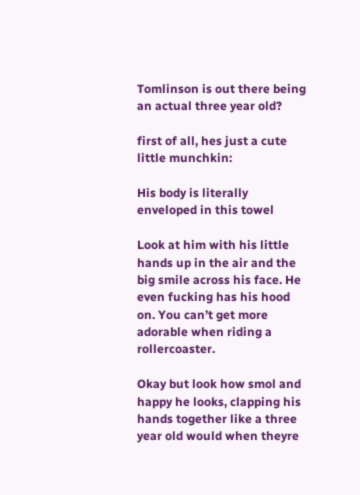Tomlinson is out there being an actual three year old?

first of all, hes just a cute little munchkin:

His body is literally enveloped in this towel

Look at him with his little hands up in the air and the big smile across his face. He even fucking has his hood on. You can’t get more adorable when riding a rollercoaster.

Okay but look how smol and happy he looks, clapping his hands together like a three year old would when theyre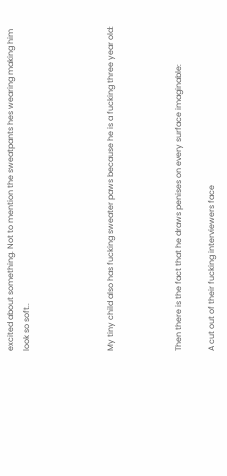excited about something. Not to mention the sweatpants hes wearing making him look so soft..




My tiny child also has fucking sweater paws because he is a fucking three year old:



Then there is the fact that he draws penises on every surface imaginable:

A cut out of their fucking interviewers face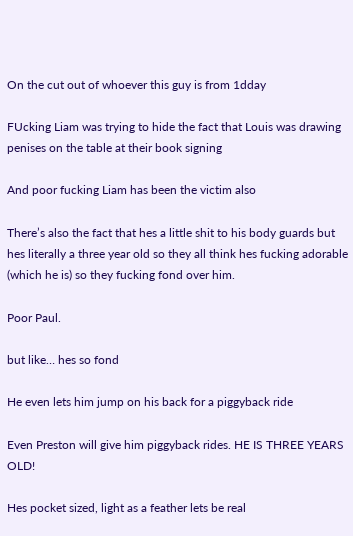On the cut out of whoever this guy is from 1dday

FUcking Liam was trying to hide the fact that Louis was drawing penises on the table at their book signing

And poor fucking Liam has been the victim also

There’s also the fact that hes a little shit to his body guards but hes literally a three year old so they all think hes fucking adorable (which he is) so they fucking fond over him.

Poor Paul.

but like… hes so fond

He even lets him jump on his back for a piggyback ride

Even Preston will give him piggyback rides. HE IS THREE YEARS OLD!

Hes pocket sized, light as a feather lets be real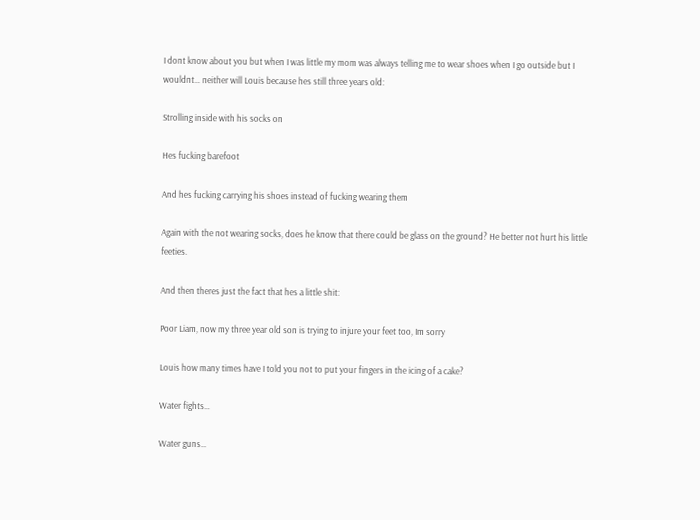I dont know about you but when I was little my mom was always telling me to wear shoes when I go outside but I wouldnt… neither will Louis because hes still three years old:

Strolling inside with his socks on

Hes fucking barefoot

And hes fucking carrying his shoes instead of fucking wearing them

Again with the not wearing socks, does he know that there could be glass on the ground? He better not hurt his little feeties.

And then theres just the fact that hes a little shit:

Poor Liam, now my three year old son is trying to injure your feet too, Im sorry

Louis how many times have I told you not to put your fingers in the icing of a cake?

Water fights…

Water guns…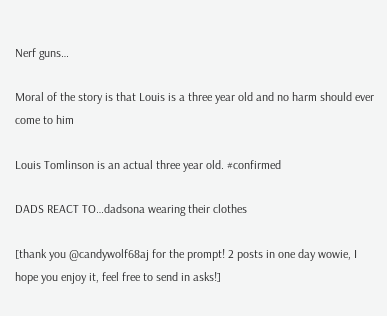Nerf guns…

Moral of the story is that Louis is a three year old and no harm should ever come to him

Louis Tomlinson is an actual three year old. #confirmed

DADS REACT TO…dadsona wearing their clothes

[thank you @candywolf68aj for the prompt! 2 posts in one day wowie, I hope you enjoy it, feel free to send in asks!]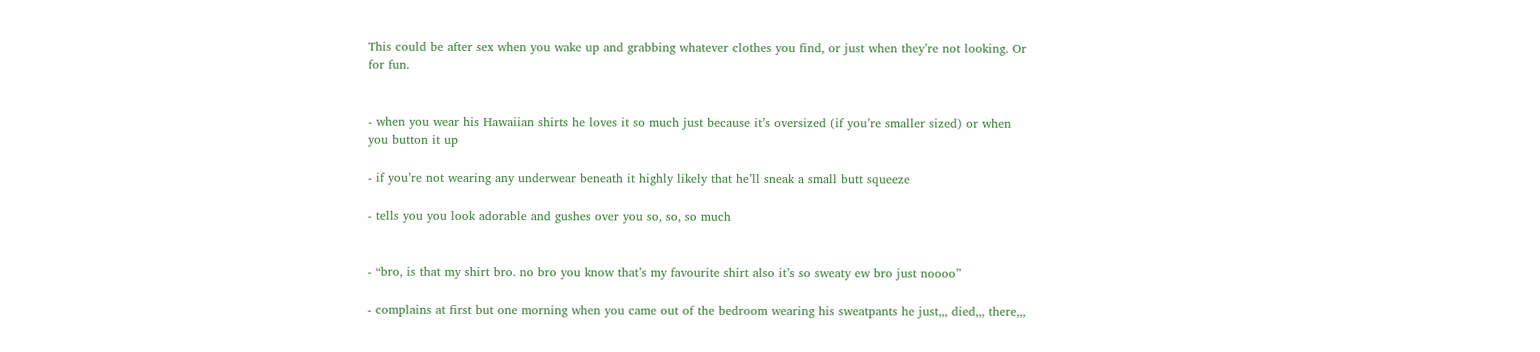This could be after sex when you wake up and grabbing whatever clothes you find, or just when they’re not looking. Or for fun.


- when you wear his Hawaiian shirts he loves it so much just because it’s oversized (if you’re smaller sized) or when you button it up

- if you’re not wearing any underwear beneath it highly likely that he’ll sneak a small butt squeeze

- tells you you look adorable and gushes over you so, so, so much


- “bro, is that my shirt bro. no bro you know that’s my favourite shirt also it’s so sweaty ew bro just noooo”

- complains at first but one morning when you came out of the bedroom wearing his sweatpants he just,,, died,,, there,,,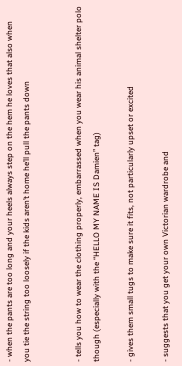- when the pants are too long and your heels always step on the hem he loves that also when you tie the string too loosely if the kids aren’t home he’ll pull the pants down


- tells you how to wear the clothing properly, embarrassed when you wear his animal shelter polo though (especially with the “HELLO MY NAME IS Damien” tag)

- gives them small tugs to make sure it fits, not particularly upset or excited

- suggests that you get your own Victorian wardrobe and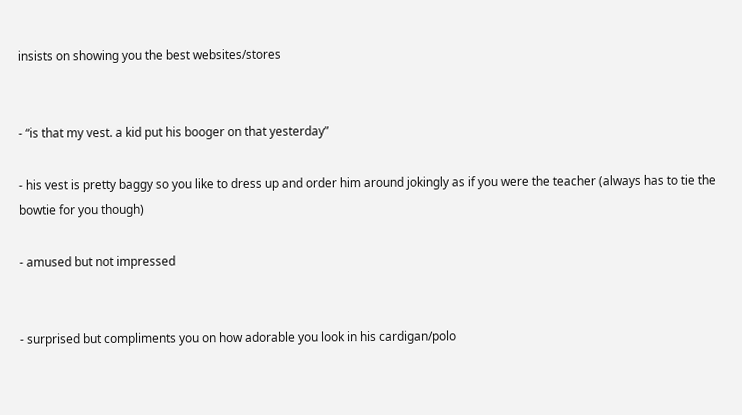insists on showing you the best websites/stores


- “is that my vest. a kid put his booger on that yesterday”

- his vest is pretty baggy so you like to dress up and order him around jokingly as if you were the teacher (always has to tie the bowtie for you though)

- amused but not impressed


- surprised but compliments you on how adorable you look in his cardigan/polo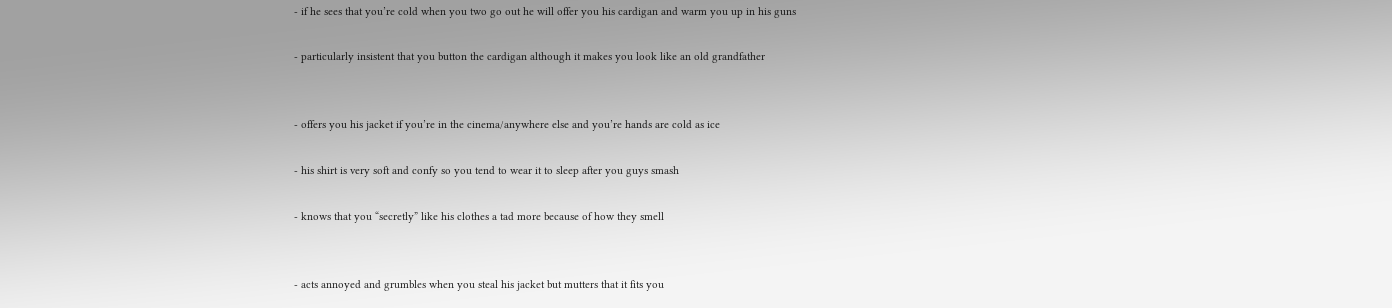- if he sees that you’re cold when you two go out he will offer you his cardigan and warm you up in his guns

- particularly insistent that you button the cardigan although it makes you look like an old grandfather


- offers you his jacket if you’re in the cinema/anywhere else and you’re hands are cold as ice

- his shirt is very soft and confy so you tend to wear it to sleep after you guys smash

- knows that you “secretly” like his clothes a tad more because of how they smell


- acts annoyed and grumbles when you steal his jacket but mutters that it fits you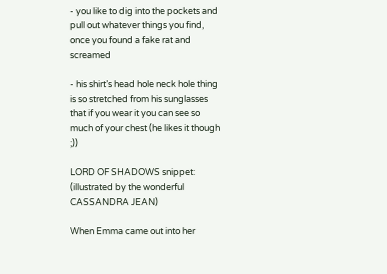- you like to dig into the pockets and pull out whatever things you find, once you found a fake rat and screamed

- his shirt’s head hole neck hole thing is so stretched from his sunglasses that if you wear it you can see so much of your chest (he likes it though ;))

LORD OF SHADOWS snippet: (illustrated by the wonderful CASSANDRA JEAN)

When Emma came out into her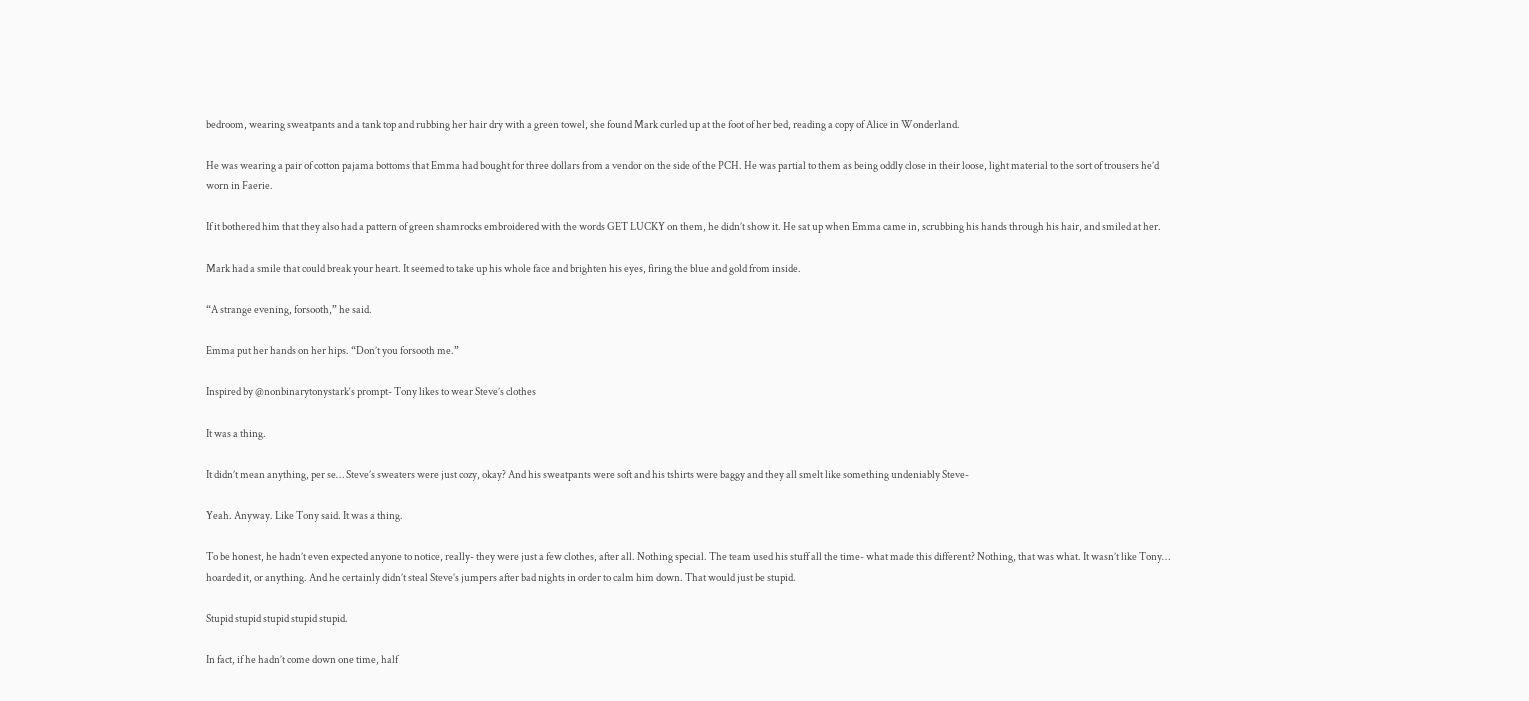bedroom, wearing sweatpants and a tank top and rubbing her hair dry with a green towel, she found Mark curled up at the foot of her bed, reading a copy of Alice in Wonderland.

He was wearing a pair of cotton pajama bottoms that Emma had bought for three dollars from a vendor on the side of the PCH. He was partial to them as being oddly close in their loose, light material to the sort of trousers he’d worn in Faerie.

If it bothered him that they also had a pattern of green shamrocks embroidered with the words GET LUCKY on them, he didn’t show it. He sat up when Emma came in, scrubbing his hands through his hair, and smiled at her.

Mark had a smile that could break your heart. It seemed to take up his whole face and brighten his eyes, firing the blue and gold from inside.

“A strange evening, forsooth,” he said.

Emma put her hands on her hips. “Don’t you forsooth me.”

Inspired by @nonbinarytonystark‘s prompt- Tony likes to wear Steve’s clothes

It was a thing.

It didn’t mean anything, per se… Steve’s sweaters were just cozy, okay? And his sweatpants were soft and his tshirts were baggy and they all smelt like something undeniably Steve-

Yeah. Anyway. Like Tony said. It was a thing.

To be honest, he hadn’t even expected anyone to notice, really- they were just a few clothes, after all. Nothing special. The team used his stuff all the time- what made this different? Nothing, that was what. It wasn’t like Tony… hoarded it, or anything. And he certainly didn’t steal Steve’s jumpers after bad nights in order to calm him down. That would just be stupid.

Stupid stupid stupid stupid stupid.

In fact, if he hadn’t come down one time, half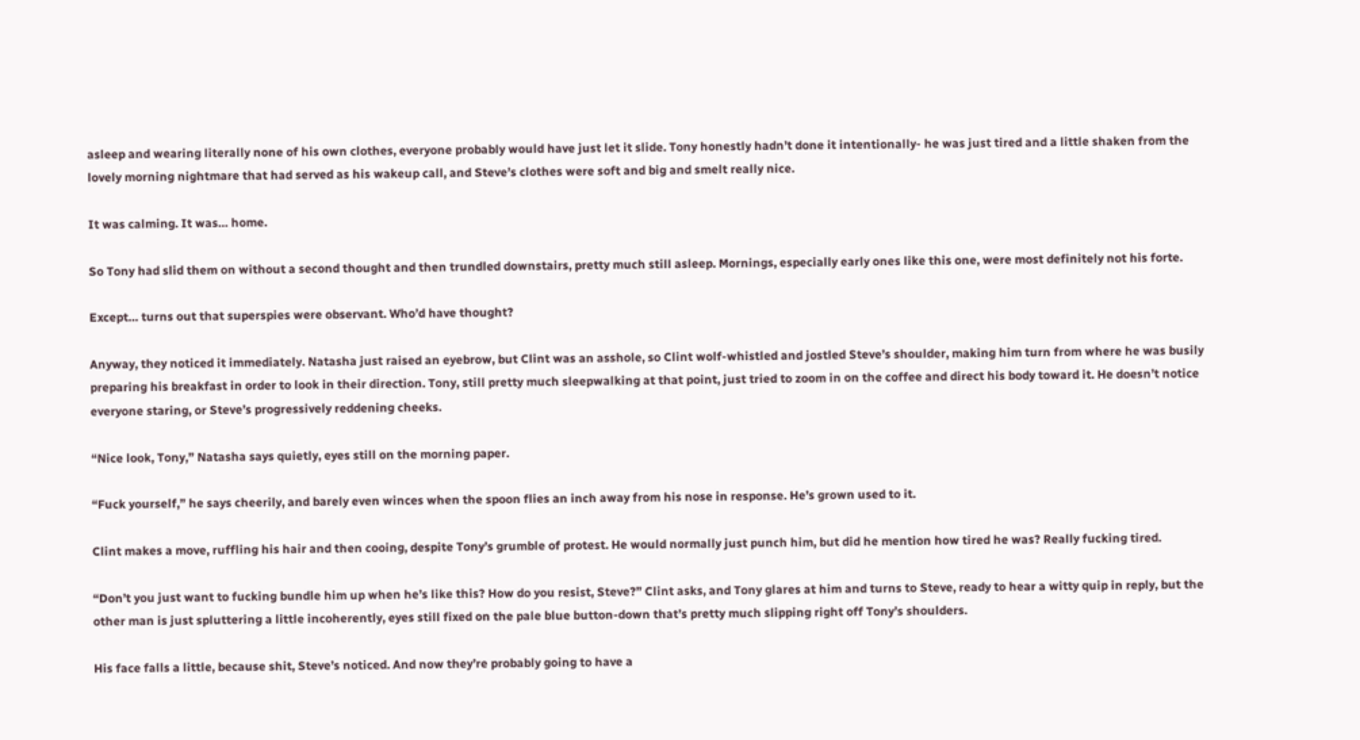asleep and wearing literally none of his own clothes, everyone probably would have just let it slide. Tony honestly hadn’t done it intentionally- he was just tired and a little shaken from the lovely morning nightmare that had served as his wakeup call, and Steve’s clothes were soft and big and smelt really nice.

It was calming. It was… home.

So Tony had slid them on without a second thought and then trundled downstairs, pretty much still asleep. Mornings, especially early ones like this one, were most definitely not his forte.

Except… turns out that superspies were observant. Who’d have thought?

Anyway, they noticed it immediately. Natasha just raised an eyebrow, but Clint was an asshole, so Clint wolf-whistled and jostled Steve’s shoulder, making him turn from where he was busily preparing his breakfast in order to look in their direction. Tony, still pretty much sleepwalking at that point, just tried to zoom in on the coffee and direct his body toward it. He doesn’t notice everyone staring, or Steve’s progressively reddening cheeks.

“Nice look, Tony,” Natasha says quietly, eyes still on the morning paper.

“Fuck yourself,” he says cheerily, and barely even winces when the spoon flies an inch away from his nose in response. He’s grown used to it.

Clint makes a move, ruffling his hair and then cooing, despite Tony’s grumble of protest. He would normally just punch him, but did he mention how tired he was? Really fucking tired.

“Don’t you just want to fucking bundle him up when he’s like this? How do you resist, Steve?” Clint asks, and Tony glares at him and turns to Steve, ready to hear a witty quip in reply, but the other man is just spluttering a little incoherently, eyes still fixed on the pale blue button-down that’s pretty much slipping right off Tony’s shoulders.

His face falls a little, because shit, Steve’s noticed. And now they’re probably going to have a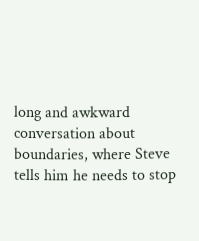long and awkward conversation about boundaries, where Steve tells him he needs to stop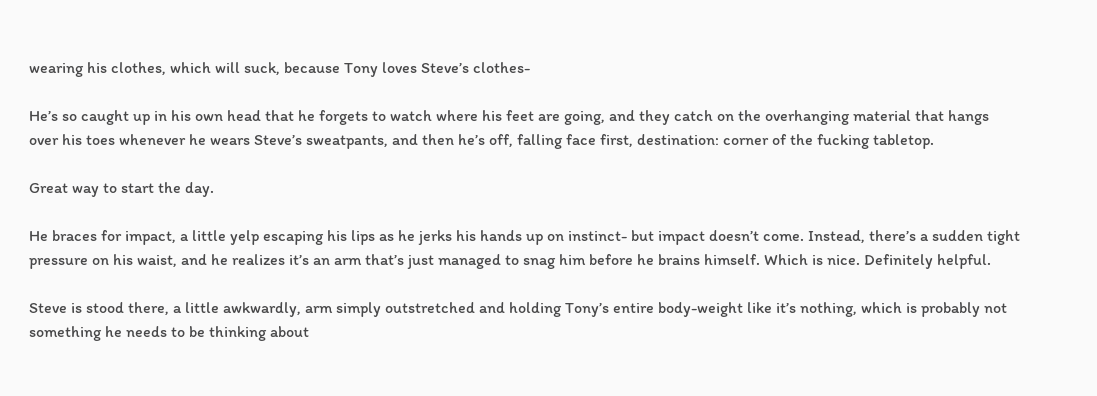wearing his clothes, which will suck, because Tony loves Steve’s clothes-

He’s so caught up in his own head that he forgets to watch where his feet are going, and they catch on the overhanging material that hangs over his toes whenever he wears Steve’s sweatpants, and then he’s off, falling face first, destination: corner of the fucking tabletop.

Great way to start the day.

He braces for impact, a little yelp escaping his lips as he jerks his hands up on instinct- but impact doesn’t come. Instead, there’s a sudden tight pressure on his waist, and he realizes it’s an arm that’s just managed to snag him before he brains himself. Which is nice. Definitely helpful.

Steve is stood there, a little awkwardly, arm simply outstretched and holding Tony’s entire body-weight like it’s nothing, which is probably not something he needs to be thinking about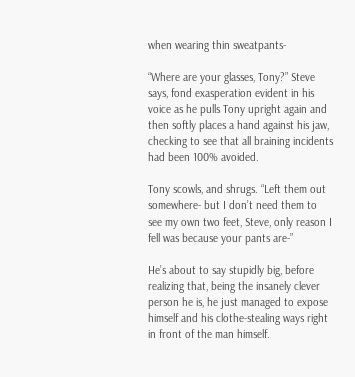when wearing thin sweatpants-

“Where are your glasses, Tony?” Steve says, fond exasperation evident in his voice as he pulls Tony upright again and then softly places a hand against his jaw, checking to see that all braining incidents had been 100% avoided.

Tony scowls, and shrugs. “Left them out somewhere- but I don’t need them to see my own two feet, Steve, only reason I fell was because your pants are-”

He’s about to say stupidly big, before realizing that, being the insanely clever person he is, he just managed to expose himself and his clothe-stealing ways right in front of the man himself.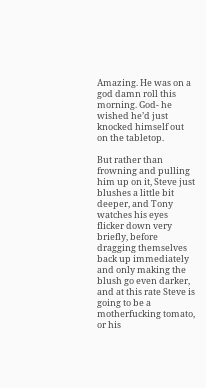Amazing. He was on a god damn roll this morning. God- he wished he’d just knocked himself out on the tabletop.

But rather than frowning and pulling him up on it, Steve just blushes a little bit deeper, and Tony watches his eyes flicker down very briefly, before dragging themselves back up immediately and only making the blush go even darker, and at this rate Steve is going to be a motherfucking tomato, or his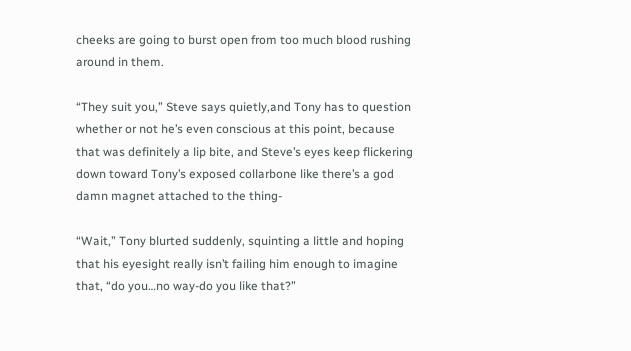cheeks are going to burst open from too much blood rushing around in them.

“They suit you,” Steve says quietly,and Tony has to question whether or not he’s even conscious at this point, because that was definitely a lip bite, and Steve’s eyes keep flickering down toward Tony’s exposed collarbone like there’s a god damn magnet attached to the thing-

“Wait,” Tony blurted suddenly, squinting a little and hoping that his eyesight really isn’t failing him enough to imagine that, “do you…no way-do you like that?”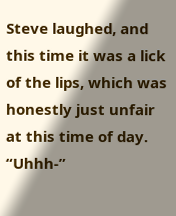Steve laughed, and this time it was a lick of the lips, which was honestly just unfair at this time of day. “Uhhh-”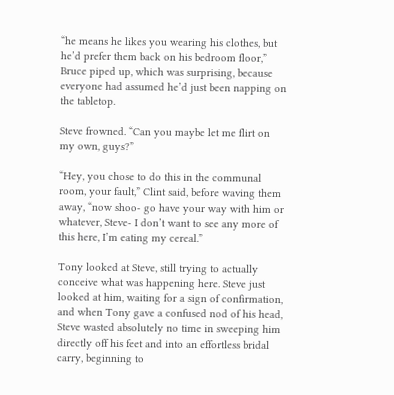“he means he likes you wearing his clothes, but he’d prefer them back on his bedroom floor,” Bruce piped up, which was surprising, because everyone had assumed he’d just been napping on the tabletop.

Steve frowned. “Can you maybe let me flirt on my own, guys?”

“Hey, you chose to do this in the communal room, your fault,” Clint said, before waving them away, “now shoo- go have your way with him or whatever, Steve- I don’t want to see any more of this here, I’m eating my cereal.”

Tony looked at Steve, still trying to actually conceive what was happening here. Steve just looked at him, waiting for a sign of confirmation, and when Tony gave a confused nod of his head, Steve wasted absolutely no time in sweeping him directly off his feet and into an effortless bridal carry, beginning to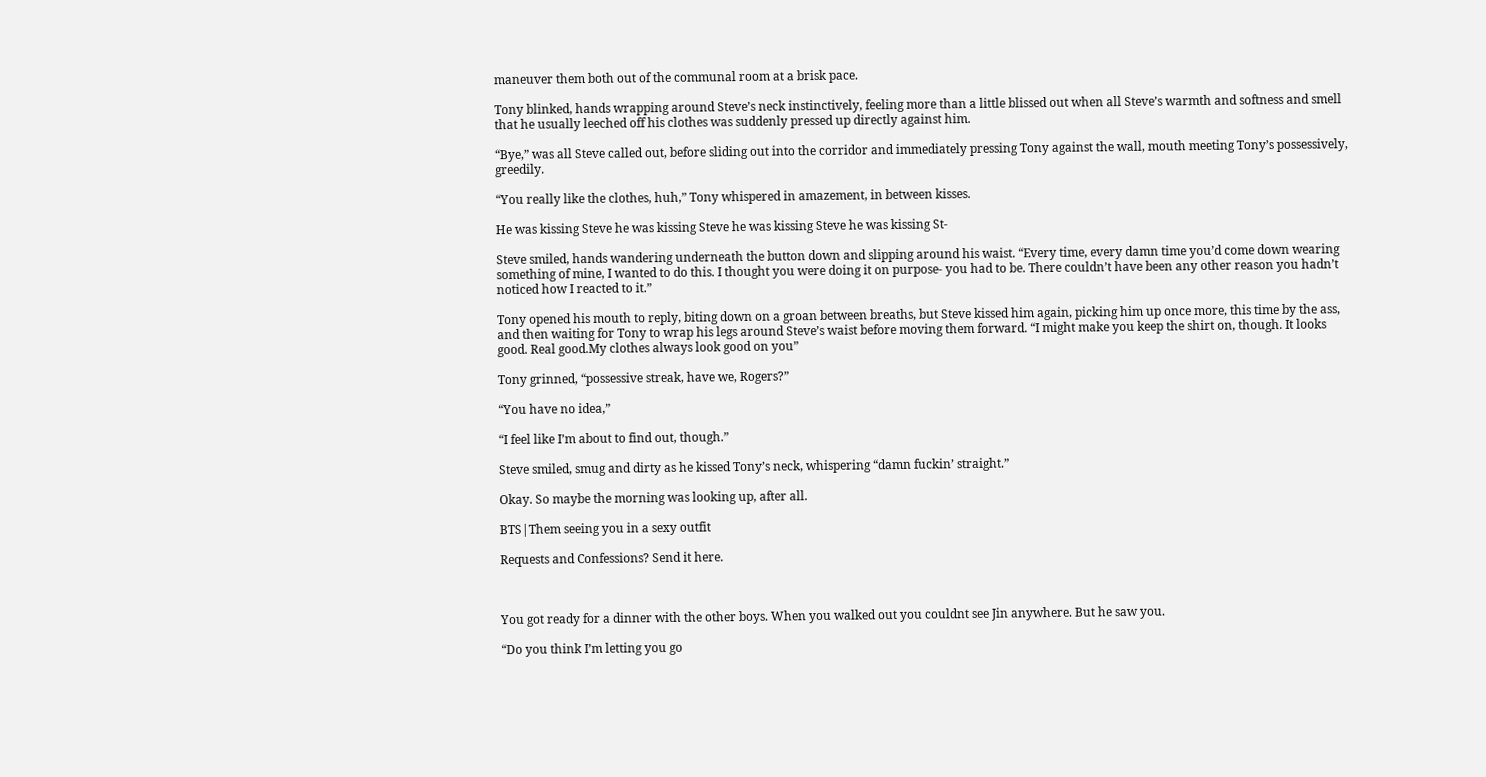maneuver them both out of the communal room at a brisk pace.

Tony blinked, hands wrapping around Steve’s neck instinctively, feeling more than a little blissed out when all Steve’s warmth and softness and smell that he usually leeched off his clothes was suddenly pressed up directly against him.

“Bye,” was all Steve called out, before sliding out into the corridor and immediately pressing Tony against the wall, mouth meeting Tony’s possessively, greedily.

“You really like the clothes, huh,” Tony whispered in amazement, in between kisses.

He was kissing Steve he was kissing Steve he was kissing Steve he was kissing St-

Steve smiled, hands wandering underneath the button down and slipping around his waist. “Every time, every damn time you’d come down wearing something of mine, I wanted to do this. I thought you were doing it on purpose- you had to be. There couldn’t have been any other reason you hadn’t noticed how I reacted to it.”

Tony opened his mouth to reply, biting down on a groan between breaths, but Steve kissed him again, picking him up once more, this time by the ass, and then waiting for Tony to wrap his legs around Steve’s waist before moving them forward. “I might make you keep the shirt on, though. It looks good. Real good.My clothes always look good on you”

Tony grinned, “possessive streak, have we, Rogers?”

“You have no idea,”

“I feel like I’m about to find out, though.”

Steve smiled, smug and dirty as he kissed Tony’s neck, whispering “damn fuckin’ straight.”

Okay. So maybe the morning was looking up, after all.

BTS|Them seeing you in a sexy outfit

Requests and Confessions? Send it here.



You got ready for a dinner with the other boys. When you walked out you couldnt see Jin anywhere. But he saw you.

“Do you think I’m letting you go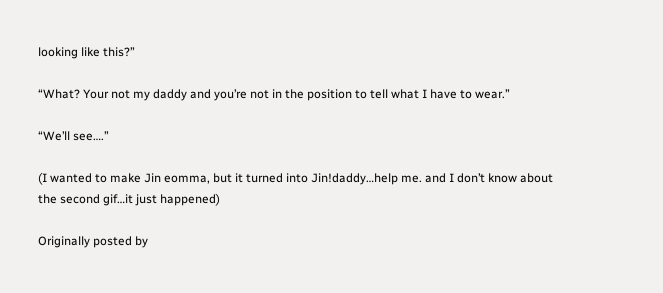looking like this?”

“What? Your not my daddy and you’re not in the position to tell what I have to wear.”

“We’ll see….”

(I wanted to make Jin eomma, but it turned into Jin!daddy…help me. and I don’t know about the second gif…it just happened)

Originally posted by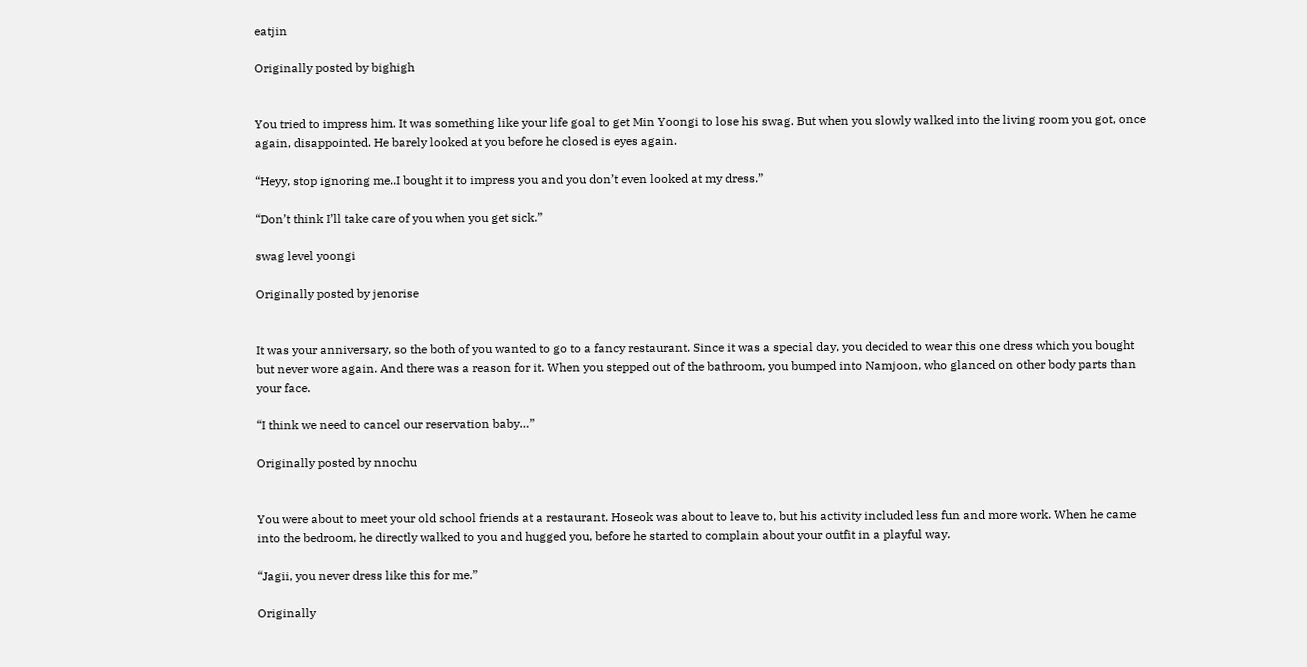eatjin

Originally posted by bighigh


You tried to impress him. It was something like your life goal to get Min Yoongi to lose his swag. But when you slowly walked into the living room you got, once again, disappointed. He barely looked at you before he closed is eyes again.

“Heyy, stop ignoring me..I bought it to impress you and you don’t even looked at my dress.”

“Don’t think I’ll take care of you when you get sick.”

swag level yoongi

Originally posted by jenorise


It was your anniversary, so the both of you wanted to go to a fancy restaurant. Since it was a special day, you decided to wear this one dress which you bought but never wore again. And there was a reason for it. When you stepped out of the bathroom, you bumped into Namjoon, who glanced on other body parts than your face.

“I think we need to cancel our reservation baby…”

Originally posted by nnochu


You were about to meet your old school friends at a restaurant. Hoseok was about to leave to, but his activity included less fun and more work. When he came into the bedroom, he directly walked to you and hugged you, before he started to complain about your outfit in a playful way.

“Jagii, you never dress like this for me.”

Originally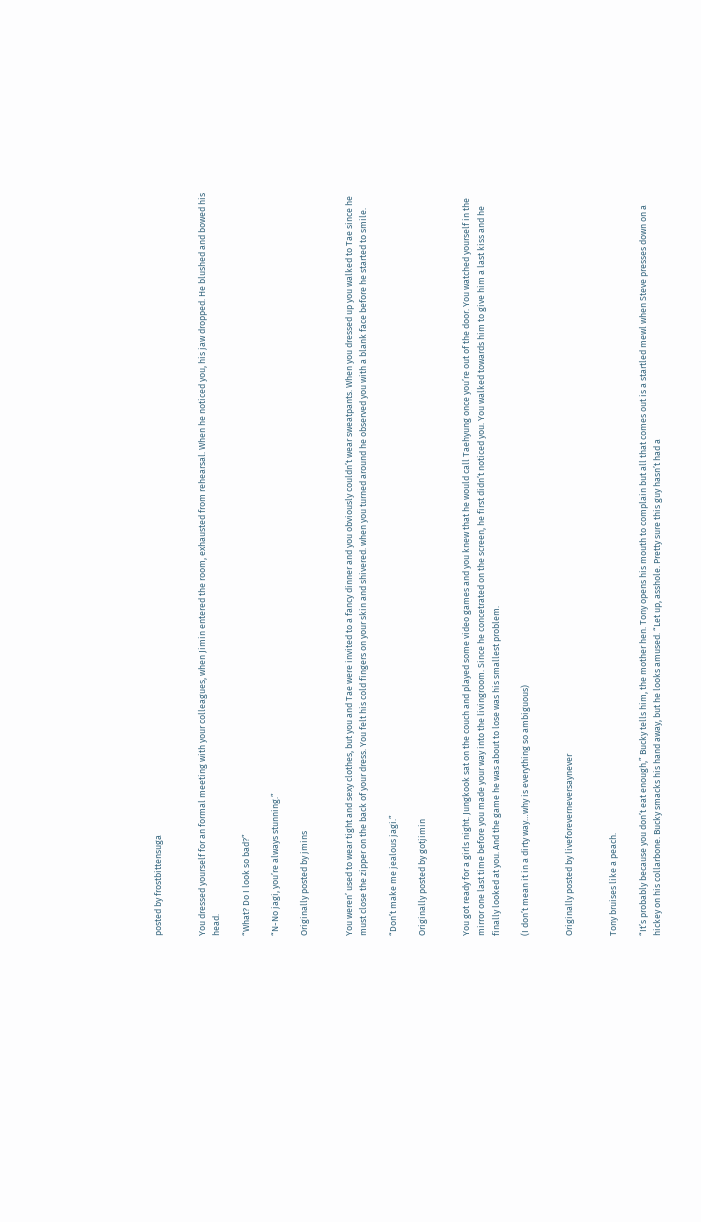posted by frostbittensuga


You dressed yourself for an formal meeting with your colleagues, when Jimin entered the room, exhausted from rehearsal. When he noticed you, his jaw dropped. He blushed and bowed his head.

“What? Do I look so bad?”

“N-No jagi, you’re always stunning.”

Originally posted by jmins


You weren’ used to wear tight and sexy clothes, but you and Tae were invited to a fancy dinner and you obviously couldn’t wear sweatpants. When you dressed up you walked to Tae since he must close the zipper on the back of your dress. You felt his cold fingers on your skin and shivered. when you turned around he observed you with a blank face before he started to smile.

“Don’t make me jealous jagi.”

Originally posted by gotjimin


You got ready for a girls night. Jungkook sat on the couch and played some video games and you knew that he would call Taehyung once you’re out of the door. You watched yourself in the mirror one last time before you made your way into the livingroom. Since he concetrated on the screen, he first didn’t noticed you. You walked towards him to give him a last kiss and he finally looked at you. And the game he was about to lose was his smallest problem.

(I don’t mean it in a dirty way…why is everything so ambiguous)


Originally posted by liveforeverneversaynever


Tony bruises like a peach.

“It’s probably because you don’t eat enough,” Bucky tells him, the mother hen. Tony opens his mouth to complain but all that comes out is a startled mewl when Steve presses down on a hickey on his collarbone. Bucky smacks his hand away, but he looks amused. “Let up, asshole. Pretty sure this guy hasn’t had a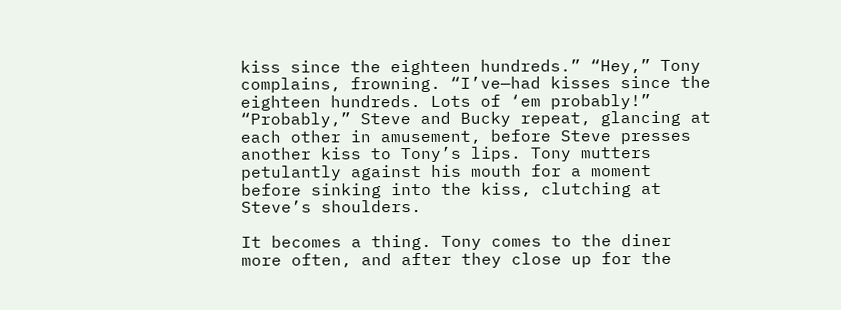kiss since the eighteen hundreds.” “Hey,” Tony complains, frowning. “I’ve—had kisses since the eighteen hundreds. Lots of ‘em probably!” “Probably,” Steve and Bucky repeat, glancing at each other in amusement, before Steve presses another kiss to Tony’s lips. Tony mutters petulantly against his mouth for a moment before sinking into the kiss, clutching at Steve’s shoulders.

It becomes a thing. Tony comes to the diner more often, and after they close up for the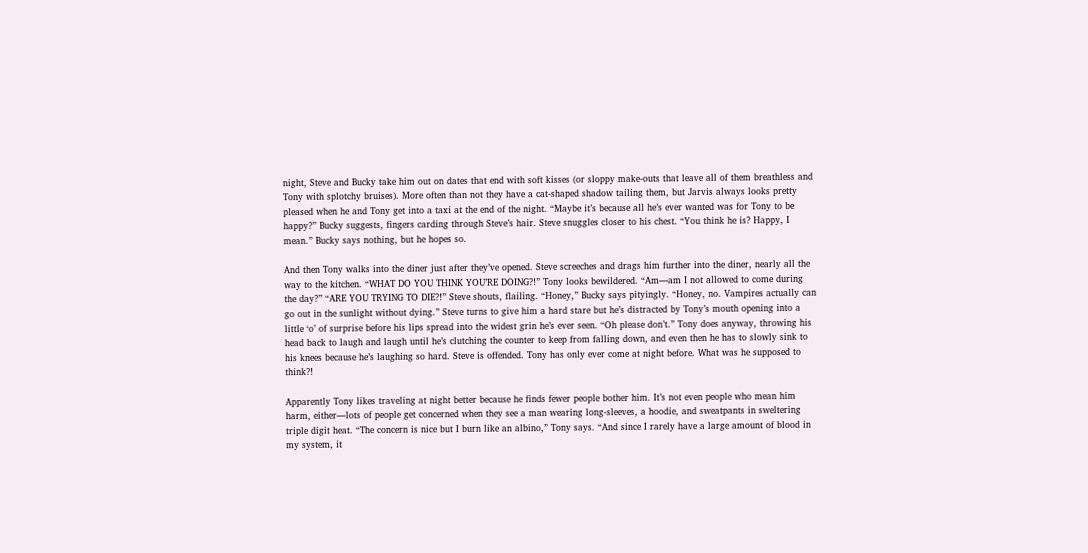night, Steve and Bucky take him out on dates that end with soft kisses (or sloppy make-outs that leave all of them breathless and Tony with splotchy bruises). More often than not they have a cat-shaped shadow tailing them, but Jarvis always looks pretty pleased when he and Tony get into a taxi at the end of the night. “Maybe it’s because all he’s ever wanted was for Tony to be happy?” Bucky suggests, fingers carding through Steve’s hair. Steve snuggles closer to his chest. “You think he is? Happy, I mean.” Bucky says nothing, but he hopes so.

And then Tony walks into the diner just after they’ve opened. Steve screeches and drags him further into the diner, nearly all the way to the kitchen. “WHAT DO YOU THINK YOU’RE DOING?!” Tony looks bewildered. “Am—am I not allowed to come during the day?” “ARE YOU TRYING TO DIE?!” Steve shouts, flailing. “Honey,” Bucky says pityingly. “Honey, no. Vampires actually can go out in the sunlight without dying.” Steve turns to give him a hard stare but he’s distracted by Tony’s mouth opening into a little ‘o’ of surprise before his lips spread into the widest grin he’s ever seen. “Oh please don’t.” Tony does anyway, throwing his head back to laugh and laugh until he’s clutching the counter to keep from falling down, and even then he has to slowly sink to his knees because he’s laughing so hard. Steve is offended. Tony has only ever come at night before. What was he supposed to think?!

Apparently Tony likes traveling at night better because he finds fewer people bother him. It’s not even people who mean him harm, either—lots of people get concerned when they see a man wearing long-sleeves, a hoodie, and sweatpants in sweltering triple digit heat. “The concern is nice but I burn like an albino,” Tony says. “And since I rarely have a large amount of blood in my system, it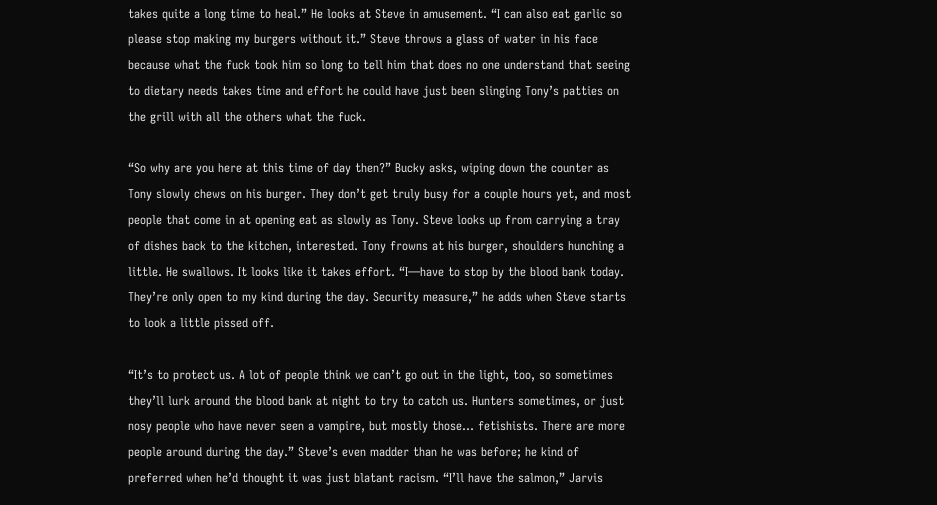takes quite a long time to heal.” He looks at Steve in amusement. “I can also eat garlic so please stop making my burgers without it.” Steve throws a glass of water in his face because what the fuck took him so long to tell him that does no one understand that seeing to dietary needs takes time and effort he could have just been slinging Tony’s patties on the grill with all the others what the fuck.

“So why are you here at this time of day then?” Bucky asks, wiping down the counter as Tony slowly chews on his burger. They don’t get truly busy for a couple hours yet, and most people that come in at opening eat as slowly as Tony. Steve looks up from carrying a tray of dishes back to the kitchen, interested. Tony frowns at his burger, shoulders hunching a little. He swallows. It looks like it takes effort. “I—have to stop by the blood bank today. They’re only open to my kind during the day. Security measure,” he adds when Steve starts to look a little pissed off.

“It’s to protect us. A lot of people think we can’t go out in the light, too, so sometimes they’ll lurk around the blood bank at night to try to catch us. Hunters sometimes, or just nosy people who have never seen a vampire, but mostly those… fetishists. There are more people around during the day.” Steve’s even madder than he was before; he kind of preferred when he’d thought it was just blatant racism. “I’ll have the salmon,” Jarvis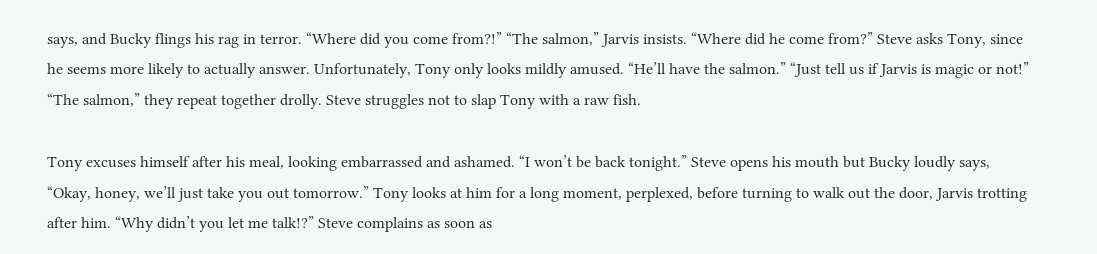says, and Bucky flings his rag in terror. “Where did you come from?!” “The salmon,” Jarvis insists. “Where did he come from?” Steve asks Tony, since he seems more likely to actually answer. Unfortunately, Tony only looks mildly amused. “He’ll have the salmon.” “Just tell us if Jarvis is magic or not!” “The salmon,” they repeat together drolly. Steve struggles not to slap Tony with a raw fish.

Tony excuses himself after his meal, looking embarrassed and ashamed. “I won’t be back tonight.” Steve opens his mouth but Bucky loudly says, “Okay, honey, we’ll just take you out tomorrow.” Tony looks at him for a long moment, perplexed, before turning to walk out the door, Jarvis trotting after him. “Why didn’t you let me talk!?” Steve complains as soon as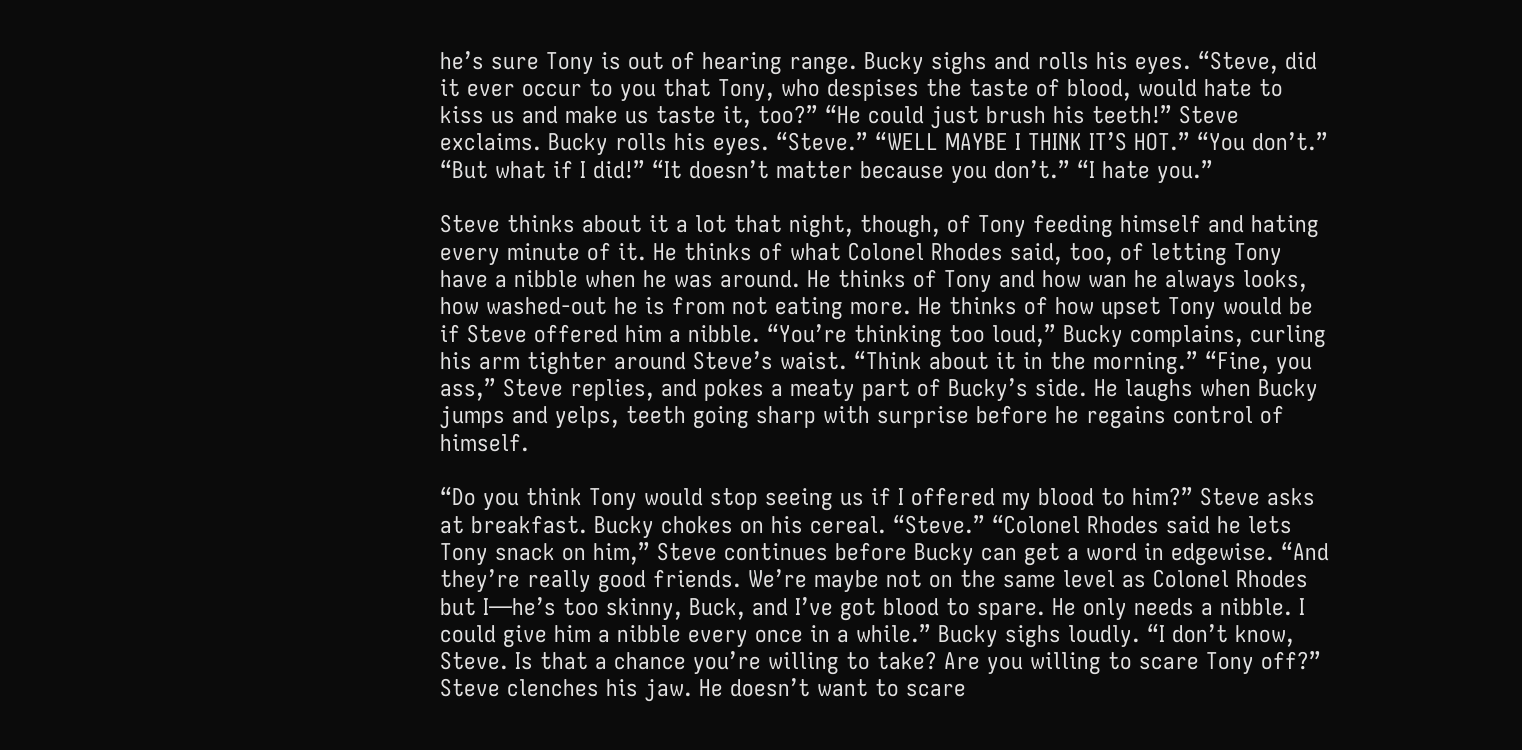he’s sure Tony is out of hearing range. Bucky sighs and rolls his eyes. “Steve, did it ever occur to you that Tony, who despises the taste of blood, would hate to kiss us and make us taste it, too?” “He could just brush his teeth!” Steve exclaims. Bucky rolls his eyes. “Steve.” “WELL MAYBE I THINK IT’S HOT.” “You don’t.” “But what if I did!” “It doesn’t matter because you don’t.” “I hate you.”

Steve thinks about it a lot that night, though, of Tony feeding himself and hating every minute of it. He thinks of what Colonel Rhodes said, too, of letting Tony have a nibble when he was around. He thinks of Tony and how wan he always looks, how washed-out he is from not eating more. He thinks of how upset Tony would be if Steve offered him a nibble. “You’re thinking too loud,” Bucky complains, curling his arm tighter around Steve’s waist. “Think about it in the morning.” “Fine, you ass,” Steve replies, and pokes a meaty part of Bucky’s side. He laughs when Bucky jumps and yelps, teeth going sharp with surprise before he regains control of himself.

“Do you think Tony would stop seeing us if I offered my blood to him?” Steve asks at breakfast. Bucky chokes on his cereal. “Steve.” “Colonel Rhodes said he lets Tony snack on him,” Steve continues before Bucky can get a word in edgewise. “And they’re really good friends. We’re maybe not on the same level as Colonel Rhodes but I—he’s too skinny, Buck, and I’ve got blood to spare. He only needs a nibble. I could give him a nibble every once in a while.” Bucky sighs loudly. “I don’t know, Steve. Is that a chance you’re willing to take? Are you willing to scare Tony off?” Steve clenches his jaw. He doesn’t want to scare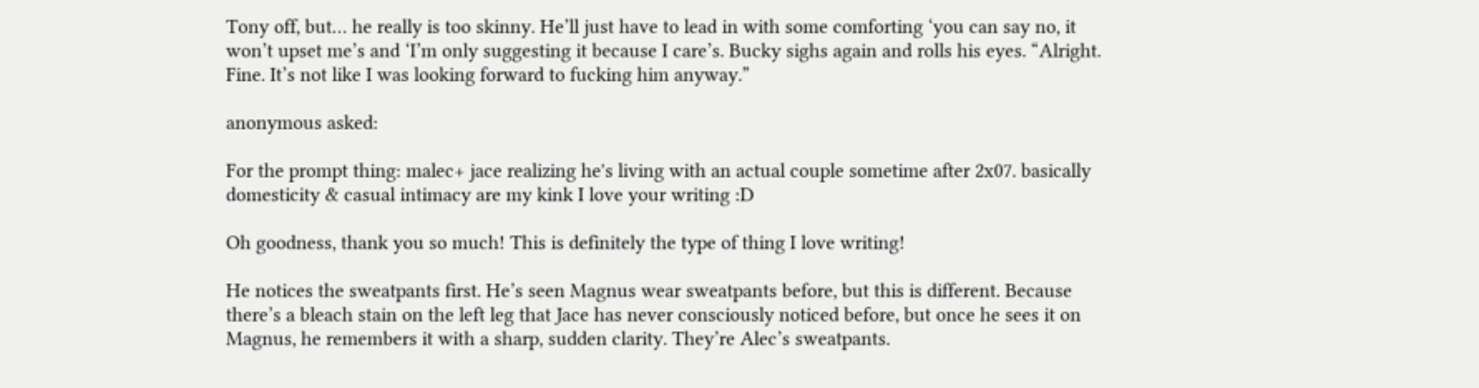Tony off, but… he really is too skinny. He’ll just have to lead in with some comforting ‘you can say no, it won’t upset me’s and ‘I’m only suggesting it because I care’s. Bucky sighs again and rolls his eyes. “Alright. Fine. It’s not like I was looking forward to fucking him anyway.”

anonymous asked:

For the prompt thing: malec+ jace realizing he's living with an actual couple sometime after 2x07. basically domesticity & casual intimacy are my kink I love your writing :D

Oh goodness, thank you so much! This is definitely the type of thing I love writing!

He notices the sweatpants first. He’s seen Magnus wear sweatpants before, but this is different. Because there’s a bleach stain on the left leg that Jace has never consciously noticed before, but once he sees it on Magnus, he remembers it with a sharp, sudden clarity. They’re Alec’s sweatpants.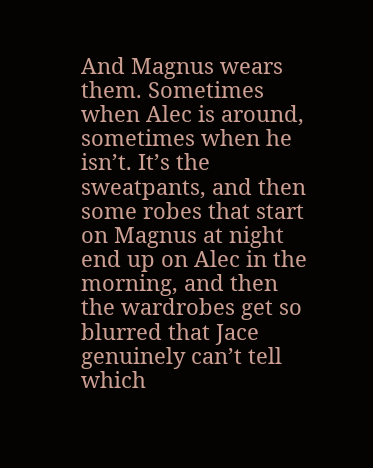And Magnus wears them. Sometimes when Alec is around, sometimes when he isn’t. It’s the sweatpants, and then some robes that start on Magnus at night end up on Alec in the morning, and then the wardrobes get so blurred that Jace genuinely can’t tell which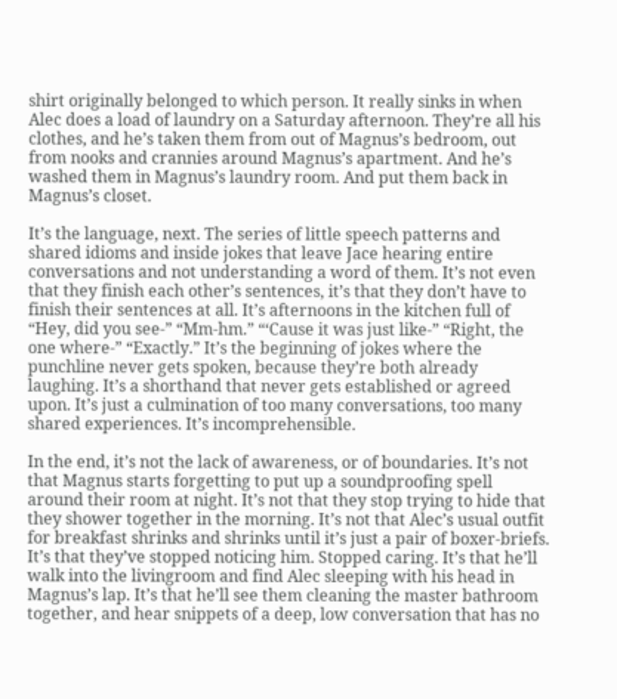shirt originally belonged to which person. It really sinks in when Alec does a load of laundry on a Saturday afternoon. They’re all his clothes, and he’s taken them from out of Magnus’s bedroom, out from nooks and crannies around Magnus’s apartment. And he’s washed them in Magnus’s laundry room. And put them back in Magnus’s closet.

It’s the language, next. The series of little speech patterns and shared idioms and inside jokes that leave Jace hearing entire conversations and not understanding a word of them. It’s not even that they finish each other’s sentences, it’s that they don’t have to finish their sentences at all. It’s afternoons in the kitchen full of “Hey, did you see-” “Mm-hm.” “‘Cause it was just like-” “Right, the one where-” “Exactly.” It’s the beginning of jokes where the punchline never gets spoken, because they’re both already laughing. It’s a shorthand that never gets established or agreed upon. It’s just a culmination of too many conversations, too many shared experiences. It’s incomprehensible.

In the end, it’s not the lack of awareness, or of boundaries. It’s not that Magnus starts forgetting to put up a soundproofing spell around their room at night. It’s not that they stop trying to hide that they shower together in the morning. It’s not that Alec’s usual outfit for breakfast shrinks and shrinks until it’s just a pair of boxer-briefs. It’s that they’ve stopped noticing him. Stopped caring. It’s that he’ll walk into the livingroom and find Alec sleeping with his head in Magnus’s lap. It’s that he’ll see them cleaning the master bathroom together, and hear snippets of a deep, low conversation that has no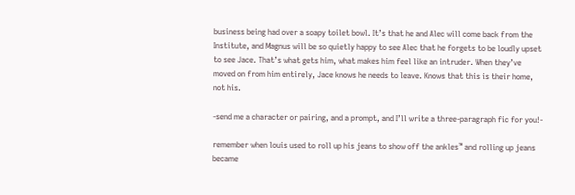business being had over a soapy toilet bowl. It’s that he and Alec will come back from the Institute, and Magnus will be so quietly happy to see Alec that he forgets to be loudly upset to see Jace. That’s what gets him, what makes him feel like an intruder. When they’ve moved on from him entirely, Jace knows he needs to leave. Knows that this is their home, not his.

-send me a character or pairing, and a prompt, and I’ll write a three-paragraph fic for you!-

remember when louis used to roll up his jeans to show off the ankles™ and rolling up jeans became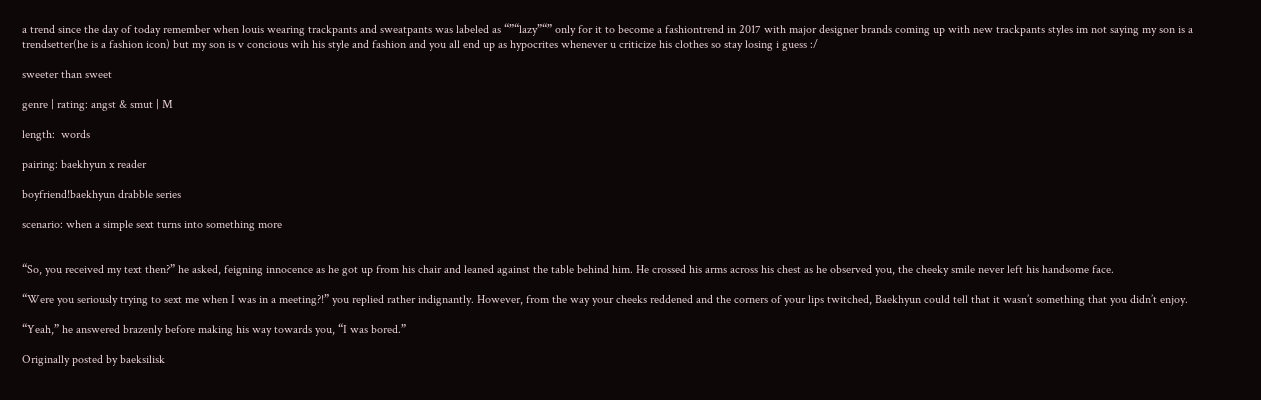a trend since the day of today remember when louis wearing trackpants and sweatpants was labeled as “”“lazy”“” only for it to become a fashiontrend in 2017 with major designer brands coming up with new trackpants styles im not saying my son is a trendsetter(he is a fashion icon) but my son is v concious wih his style and fashion and you all end up as hypocrites whenever u criticize his clothes so stay losing i guess :/

sweeter than sweet

genre | rating: angst & smut | M

length:  words

pairing: baekhyun x reader

boyfriend!baekhyun drabble series

scenario: when a simple sext turns into something more


“So, you received my text then?” he asked, feigning innocence as he got up from his chair and leaned against the table behind him. He crossed his arms across his chest as he observed you, the cheeky smile never left his handsome face.

“Were you seriously trying to sext me when I was in a meeting?!” you replied rather indignantly. However, from the way your cheeks reddened and the corners of your lips twitched, Baekhyun could tell that it wasn’t something that you didn’t enjoy.

“Yeah,” he answered brazenly before making his way towards you, “I was bored.”

Originally posted by baeksilisk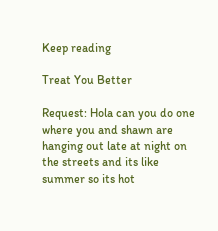Keep reading

Treat You Better

Request: Hola can you do one where you and shawn are hanging out late at night on the streets and its like summer so its hot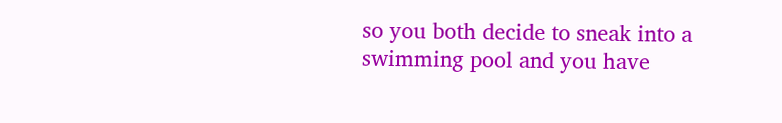so you both decide to sneak into a swimming pool and you have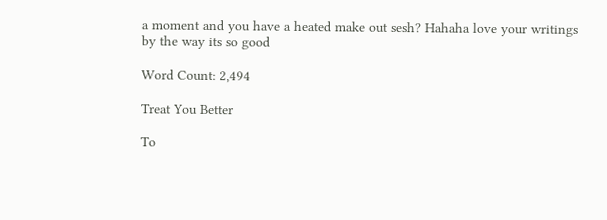a moment and you have a heated make out sesh? Hahaha love your writings by the way its so good

Word Count: 2,494

Treat You Better

To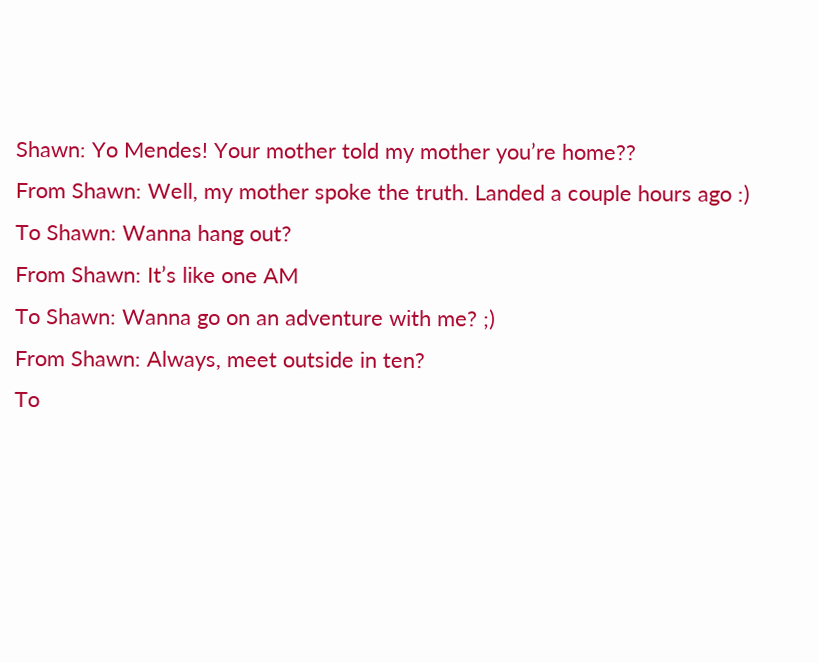Shawn: Yo Mendes! Your mother told my mother you’re home??
From Shawn: Well, my mother spoke the truth. Landed a couple hours ago :)
To Shawn: Wanna hang out?
From Shawn: It’s like one AM
To Shawn: Wanna go on an adventure with me? ;)
From Shawn: Always, meet outside in ten?
To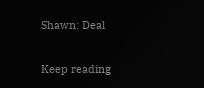Shawn: Deal

Keep reading